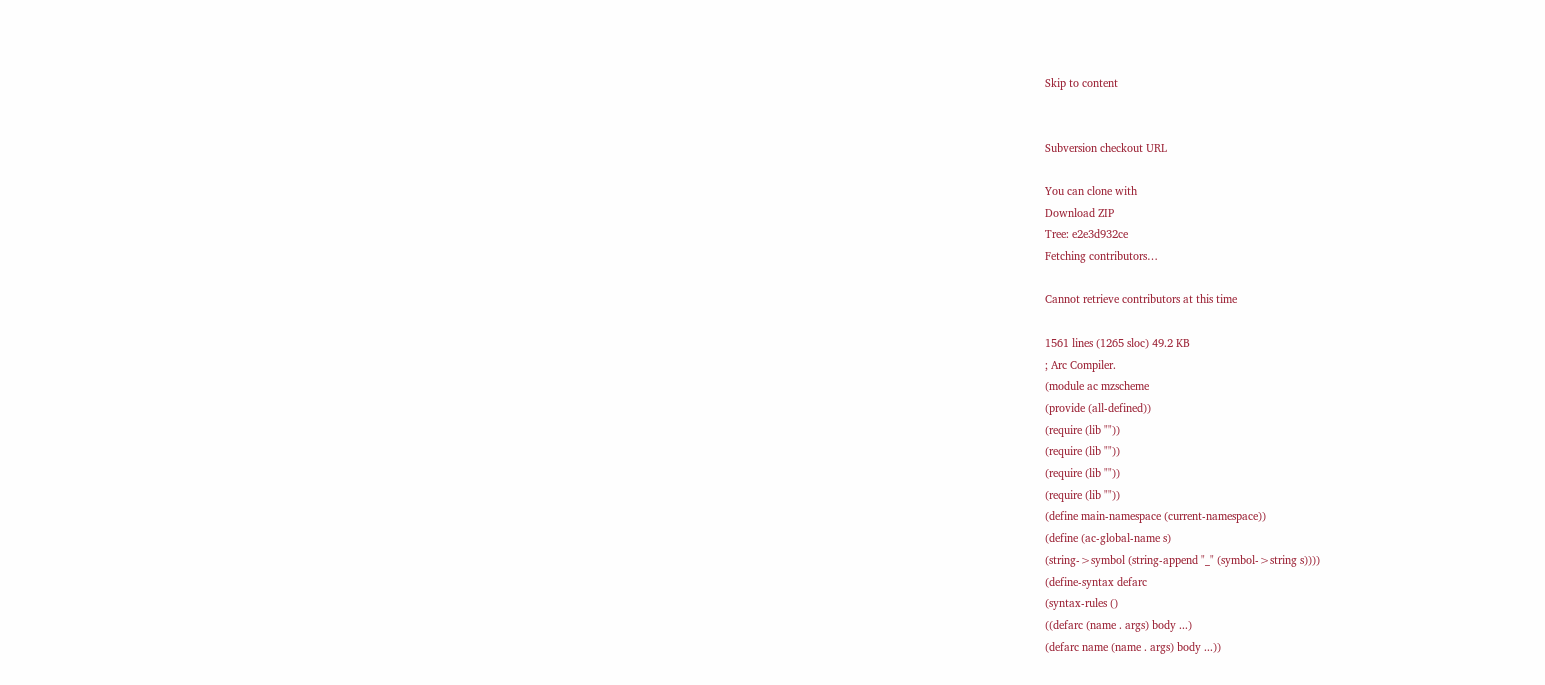Skip to content


Subversion checkout URL

You can clone with
Download ZIP
Tree: e2e3d932ce
Fetching contributors…

Cannot retrieve contributors at this time

1561 lines (1265 sloc) 49.2 KB
; Arc Compiler.
(module ac mzscheme
(provide (all-defined))
(require (lib ""))
(require (lib ""))
(require (lib ""))
(require (lib ""))
(define main-namespace (current-namespace))
(define (ac-global-name s)
(string->symbol (string-append "_" (symbol->string s))))
(define-syntax defarc
(syntax-rules ()
((defarc (name . args) body ...)
(defarc name (name . args) body ...))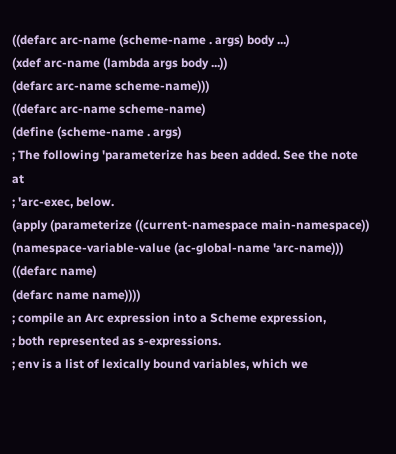((defarc arc-name (scheme-name . args) body ...)
(xdef arc-name (lambda args body ...))
(defarc arc-name scheme-name)))
((defarc arc-name scheme-name)
(define (scheme-name . args)
; The following 'parameterize has been added. See the note at
; 'arc-exec, below.
(apply (parameterize ((current-namespace main-namespace))
(namespace-variable-value (ac-global-name 'arc-name)))
((defarc name)
(defarc name name))))
; compile an Arc expression into a Scheme expression,
; both represented as s-expressions.
; env is a list of lexically bound variables, which we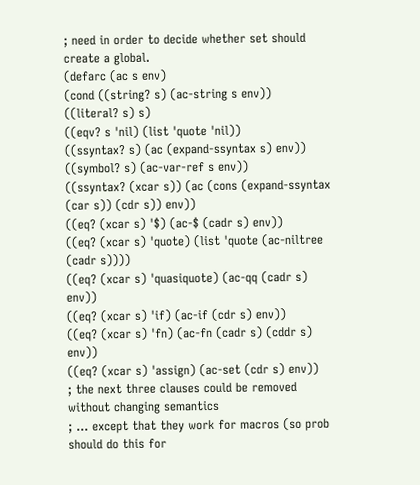; need in order to decide whether set should create a global.
(defarc (ac s env)
(cond ((string? s) (ac-string s env))
((literal? s) s)
((eqv? s 'nil) (list 'quote 'nil))
((ssyntax? s) (ac (expand-ssyntax s) env))
((symbol? s) (ac-var-ref s env))
((ssyntax? (xcar s)) (ac (cons (expand-ssyntax (car s)) (cdr s)) env))
((eq? (xcar s) '$) (ac-$ (cadr s) env))
((eq? (xcar s) 'quote) (list 'quote (ac-niltree (cadr s))))
((eq? (xcar s) 'quasiquote) (ac-qq (cadr s) env))
((eq? (xcar s) 'if) (ac-if (cdr s) env))
((eq? (xcar s) 'fn) (ac-fn (cadr s) (cddr s) env))
((eq? (xcar s) 'assign) (ac-set (cdr s) env))
; the next three clauses could be removed without changing semantics
; ... except that they work for macros (so prob should do this for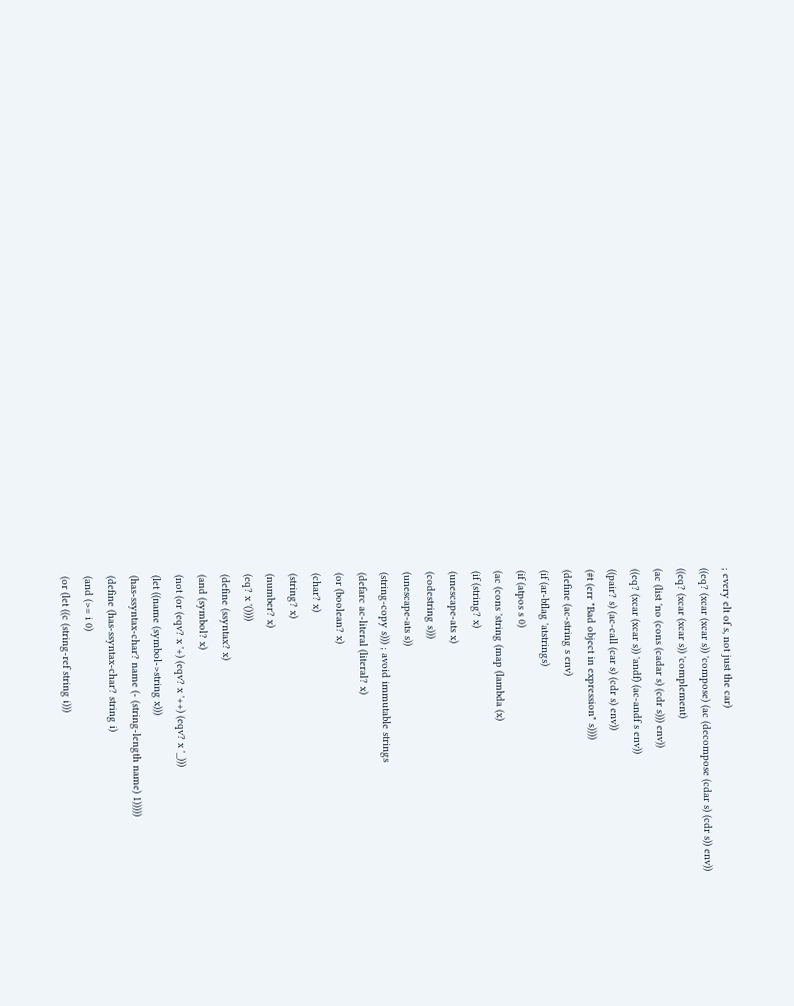; every elt of s, not just the car)
((eq? (xcar (xcar s)) 'compose) (ac (decompose (cdar s) (cdr s)) env))
((eq? (xcar (xcar s)) 'complement)
(ac (list 'no (cons (cadar s) (cdr s))) env))
((eq? (xcar (xcar s)) 'andf) (ac-andf s env))
((pair? s) (ac-call (car s) (cdr s) env))
(#t (err "Bad object in expression" s))))
(define (ac-string s env)
(if (ar-bflag 'atstrings)
(if (atpos s 0)
(ac (cons 'string (map (lambda (x)
(if (string? x)
(unescape-ats x)
(codestring s)))
(unescape-ats s))
(string-copy s))) ; avoid immutable strings
(defarc ac-literal (literal? x)
(or (boolean? x)
(char? x)
(string? x)
(number? x)
(eq? x '())))
(define (ssyntax? x)
(and (symbol? x)
(not (or (eqv? x '+) (eqv? x '++) (eqv? x '_)))
(let ((name (symbol->string x)))
(has-ssyntax-char? name (- (string-length name) 1)))))
(define (has-ssyntax-char? string i)
(and (>= i 0)
(or (let ((c (string-ref string i)))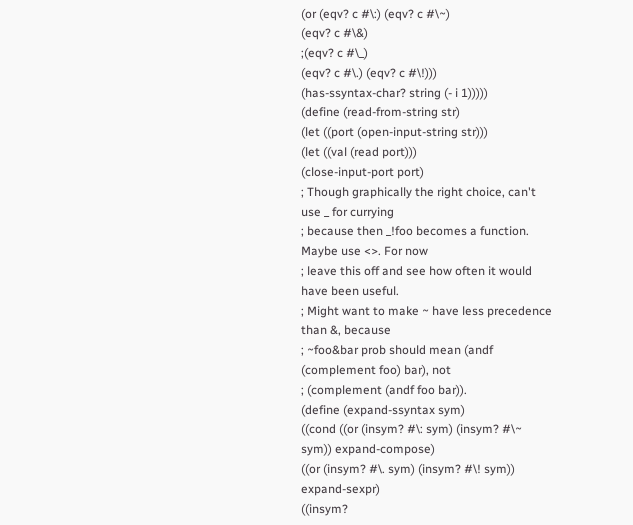(or (eqv? c #\:) (eqv? c #\~)
(eqv? c #\&)
;(eqv? c #\_)
(eqv? c #\.) (eqv? c #\!)))
(has-ssyntax-char? string (- i 1)))))
(define (read-from-string str)
(let ((port (open-input-string str)))
(let ((val (read port)))
(close-input-port port)
; Though graphically the right choice, can't use _ for currying
; because then _!foo becomes a function. Maybe use <>. For now
; leave this off and see how often it would have been useful.
; Might want to make ~ have less precedence than &, because
; ~foo&bar prob should mean (andf (complement foo) bar), not
; (complement (andf foo bar)).
(define (expand-ssyntax sym)
((cond ((or (insym? #\: sym) (insym? #\~ sym)) expand-compose)
((or (insym? #\. sym) (insym? #\! sym)) expand-sexpr)
((insym?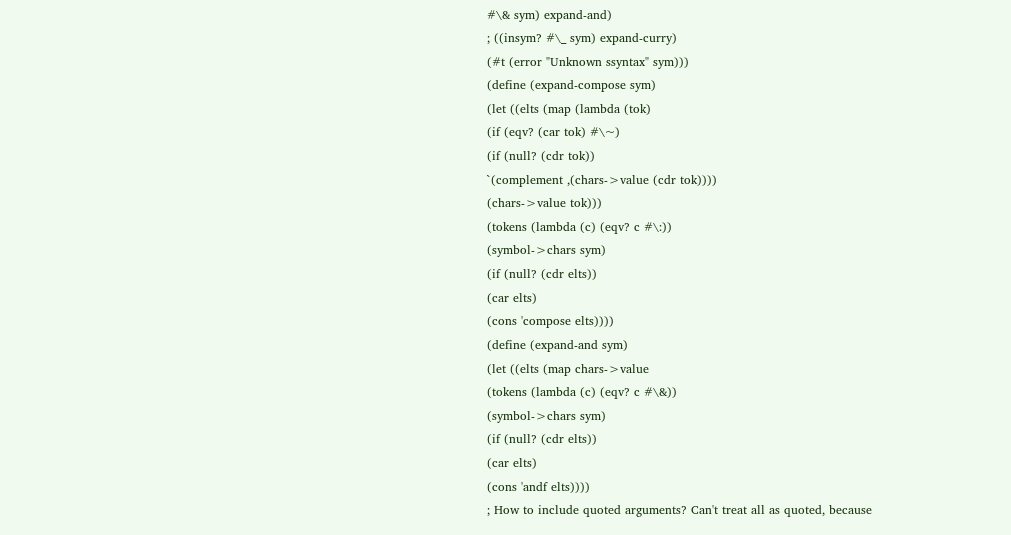#\& sym) expand-and)
; ((insym? #\_ sym) expand-curry)
(#t (error "Unknown ssyntax" sym)))
(define (expand-compose sym)
(let ((elts (map (lambda (tok)
(if (eqv? (car tok) #\~)
(if (null? (cdr tok))
`(complement ,(chars->value (cdr tok))))
(chars->value tok)))
(tokens (lambda (c) (eqv? c #\:))
(symbol->chars sym)
(if (null? (cdr elts))
(car elts)
(cons 'compose elts))))
(define (expand-and sym)
(let ((elts (map chars->value
(tokens (lambda (c) (eqv? c #\&))
(symbol->chars sym)
(if (null? (cdr elts))
(car elts)
(cons 'andf elts))))
; How to include quoted arguments? Can't treat all as quoted, because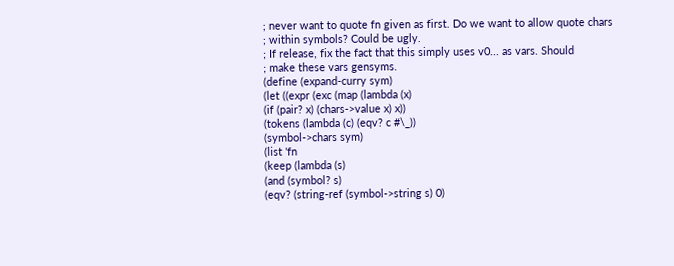; never want to quote fn given as first. Do we want to allow quote chars
; within symbols? Could be ugly.
; If release, fix the fact that this simply uses v0... as vars. Should
; make these vars gensyms.
(define (expand-curry sym)
(let ((expr (exc (map (lambda (x)
(if (pair? x) (chars->value x) x))
(tokens (lambda (c) (eqv? c #\_))
(symbol->chars sym)
(list 'fn
(keep (lambda (s)
(and (symbol? s)
(eqv? (string-ref (symbol->string s) 0)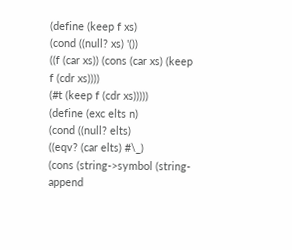(define (keep f xs)
(cond ((null? xs) '())
((f (car xs)) (cons (car xs) (keep f (cdr xs))))
(#t (keep f (cdr xs)))))
(define (exc elts n)
(cond ((null? elts)
((eqv? (car elts) #\_)
(cons (string->symbol (string-append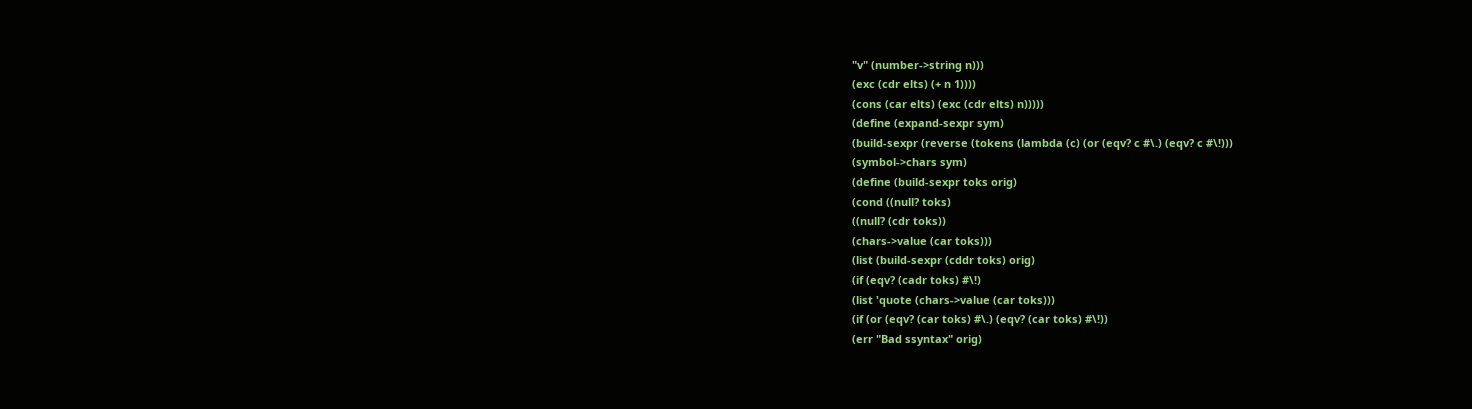"v" (number->string n)))
(exc (cdr elts) (+ n 1))))
(cons (car elts) (exc (cdr elts) n)))))
(define (expand-sexpr sym)
(build-sexpr (reverse (tokens (lambda (c) (or (eqv? c #\.) (eqv? c #\!)))
(symbol->chars sym)
(define (build-sexpr toks orig)
(cond ((null? toks)
((null? (cdr toks))
(chars->value (car toks)))
(list (build-sexpr (cddr toks) orig)
(if (eqv? (cadr toks) #\!)
(list 'quote (chars->value (car toks)))
(if (or (eqv? (car toks) #\.) (eqv? (car toks) #\!))
(err "Bad ssyntax" orig)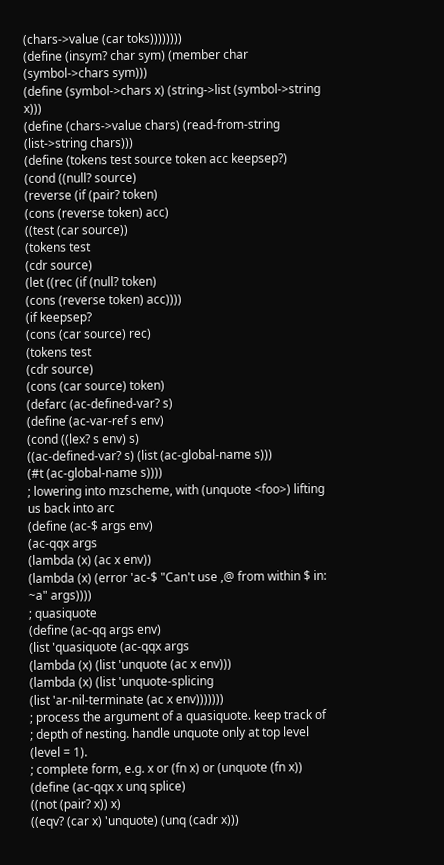(chars->value (car toks))))))))
(define (insym? char sym) (member char (symbol->chars sym)))
(define (symbol->chars x) (string->list (symbol->string x)))
(define (chars->value chars) (read-from-string (list->string chars)))
(define (tokens test source token acc keepsep?)
(cond ((null? source)
(reverse (if (pair? token)
(cons (reverse token) acc)
((test (car source))
(tokens test
(cdr source)
(let ((rec (if (null? token)
(cons (reverse token) acc))))
(if keepsep?
(cons (car source) rec)
(tokens test
(cdr source)
(cons (car source) token)
(defarc (ac-defined-var? s)
(define (ac-var-ref s env)
(cond ((lex? s env) s)
((ac-defined-var? s) (list (ac-global-name s)))
(#t (ac-global-name s))))
; lowering into mzscheme, with (unquote <foo>) lifting us back into arc
(define (ac-$ args env)
(ac-qqx args
(lambda (x) (ac x env))
(lambda (x) (error 'ac-$ "Can't use ,@ from within $ in: ~a" args))))
; quasiquote
(define (ac-qq args env)
(list 'quasiquote (ac-qqx args
(lambda (x) (list 'unquote (ac x env)))
(lambda (x) (list 'unquote-splicing
(list 'ar-nil-terminate (ac x env)))))))
; process the argument of a quasiquote. keep track of
; depth of nesting. handle unquote only at top level (level = 1).
; complete form, e.g. x or (fn x) or (unquote (fn x))
(define (ac-qqx x unq splice)
((not (pair? x)) x)
((eqv? (car x) 'unquote) (unq (cadr x)))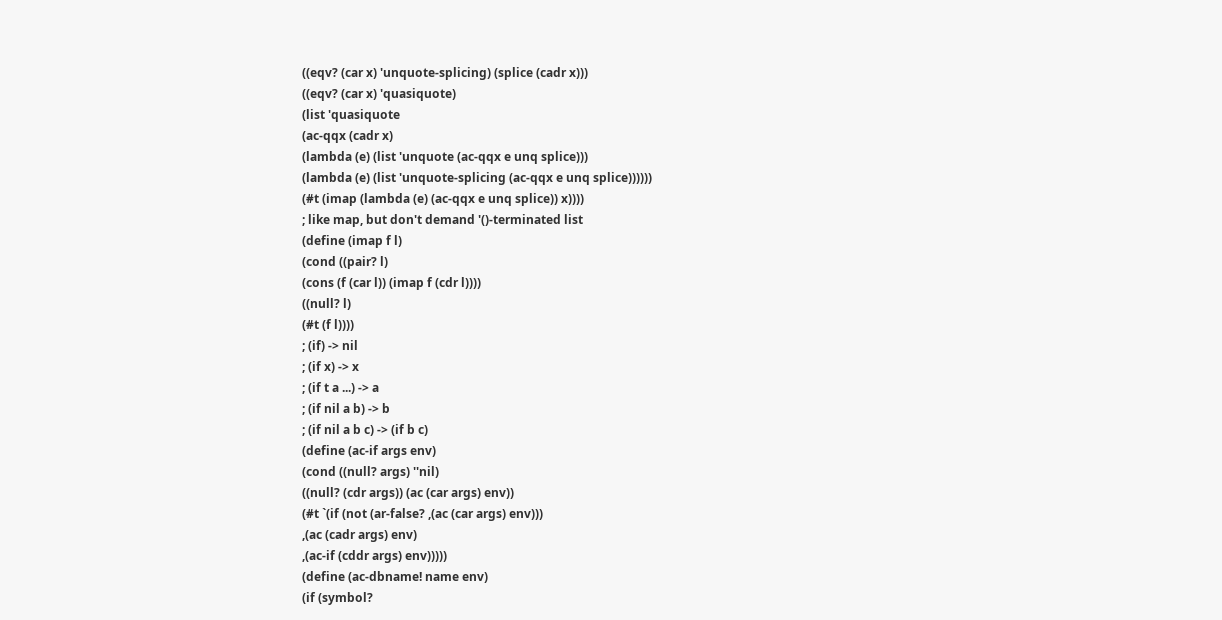((eqv? (car x) 'unquote-splicing) (splice (cadr x)))
((eqv? (car x) 'quasiquote)
(list 'quasiquote
(ac-qqx (cadr x)
(lambda (e) (list 'unquote (ac-qqx e unq splice)))
(lambda (e) (list 'unquote-splicing (ac-qqx e unq splice))))))
(#t (imap (lambda (e) (ac-qqx e unq splice)) x))))
; like map, but don't demand '()-terminated list
(define (imap f l)
(cond ((pair? l)
(cons (f (car l)) (imap f (cdr l))))
((null? l)
(#t (f l))))
; (if) -> nil
; (if x) -> x
; (if t a ...) -> a
; (if nil a b) -> b
; (if nil a b c) -> (if b c)
(define (ac-if args env)
(cond ((null? args) ''nil)
((null? (cdr args)) (ac (car args) env))
(#t `(if (not (ar-false? ,(ac (car args) env)))
,(ac (cadr args) env)
,(ac-if (cddr args) env)))))
(define (ac-dbname! name env)
(if (symbol?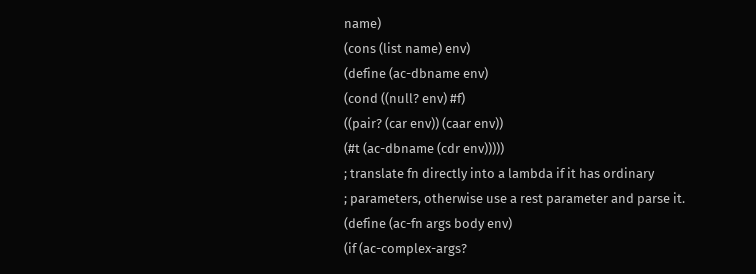name)
(cons (list name) env)
(define (ac-dbname env)
(cond ((null? env) #f)
((pair? (car env)) (caar env))
(#t (ac-dbname (cdr env)))))
; translate fn directly into a lambda if it has ordinary
; parameters, otherwise use a rest parameter and parse it.
(define (ac-fn args body env)
(if (ac-complex-args?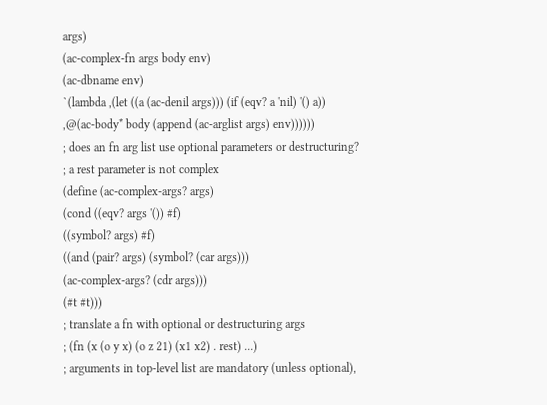args)
(ac-complex-fn args body env)
(ac-dbname env)
`(lambda ,(let ((a (ac-denil args))) (if (eqv? a 'nil) '() a))
,@(ac-body* body (append (ac-arglist args) env))))))
; does an fn arg list use optional parameters or destructuring?
; a rest parameter is not complex
(define (ac-complex-args? args)
(cond ((eqv? args '()) #f)
((symbol? args) #f)
((and (pair? args) (symbol? (car args)))
(ac-complex-args? (cdr args)))
(#t #t)))
; translate a fn with optional or destructuring args
; (fn (x (o y x) (o z 21) (x1 x2) . rest) ...)
; arguments in top-level list are mandatory (unless optional),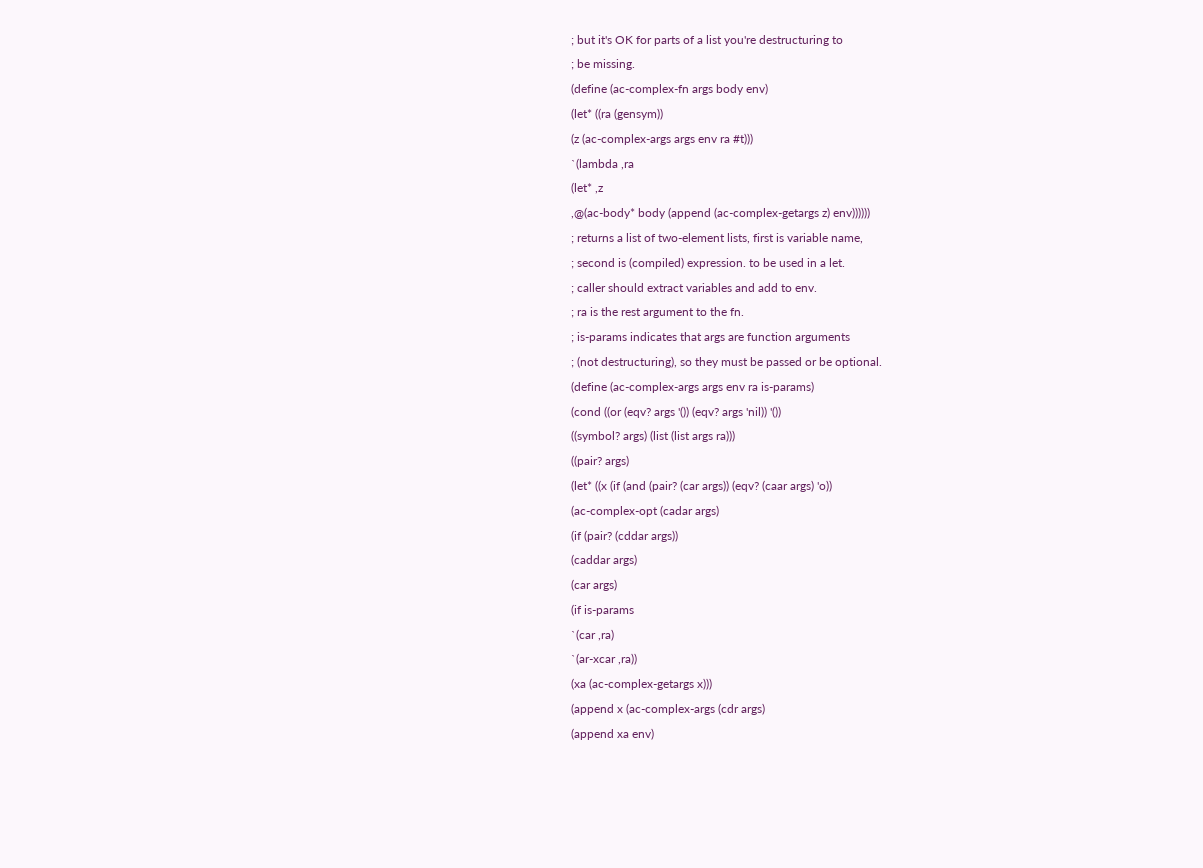; but it's OK for parts of a list you're destructuring to
; be missing.
(define (ac-complex-fn args body env)
(let* ((ra (gensym))
(z (ac-complex-args args env ra #t)))
`(lambda ,ra
(let* ,z
,@(ac-body* body (append (ac-complex-getargs z) env))))))
; returns a list of two-element lists, first is variable name,
; second is (compiled) expression. to be used in a let.
; caller should extract variables and add to env.
; ra is the rest argument to the fn.
; is-params indicates that args are function arguments
; (not destructuring), so they must be passed or be optional.
(define (ac-complex-args args env ra is-params)
(cond ((or (eqv? args '()) (eqv? args 'nil)) '())
((symbol? args) (list (list args ra)))
((pair? args)
(let* ((x (if (and (pair? (car args)) (eqv? (caar args) 'o))
(ac-complex-opt (cadar args)
(if (pair? (cddar args))
(caddar args)
(car args)
(if is-params
`(car ,ra)
`(ar-xcar ,ra))
(xa (ac-complex-getargs x)))
(append x (ac-complex-args (cdr args)
(append xa env)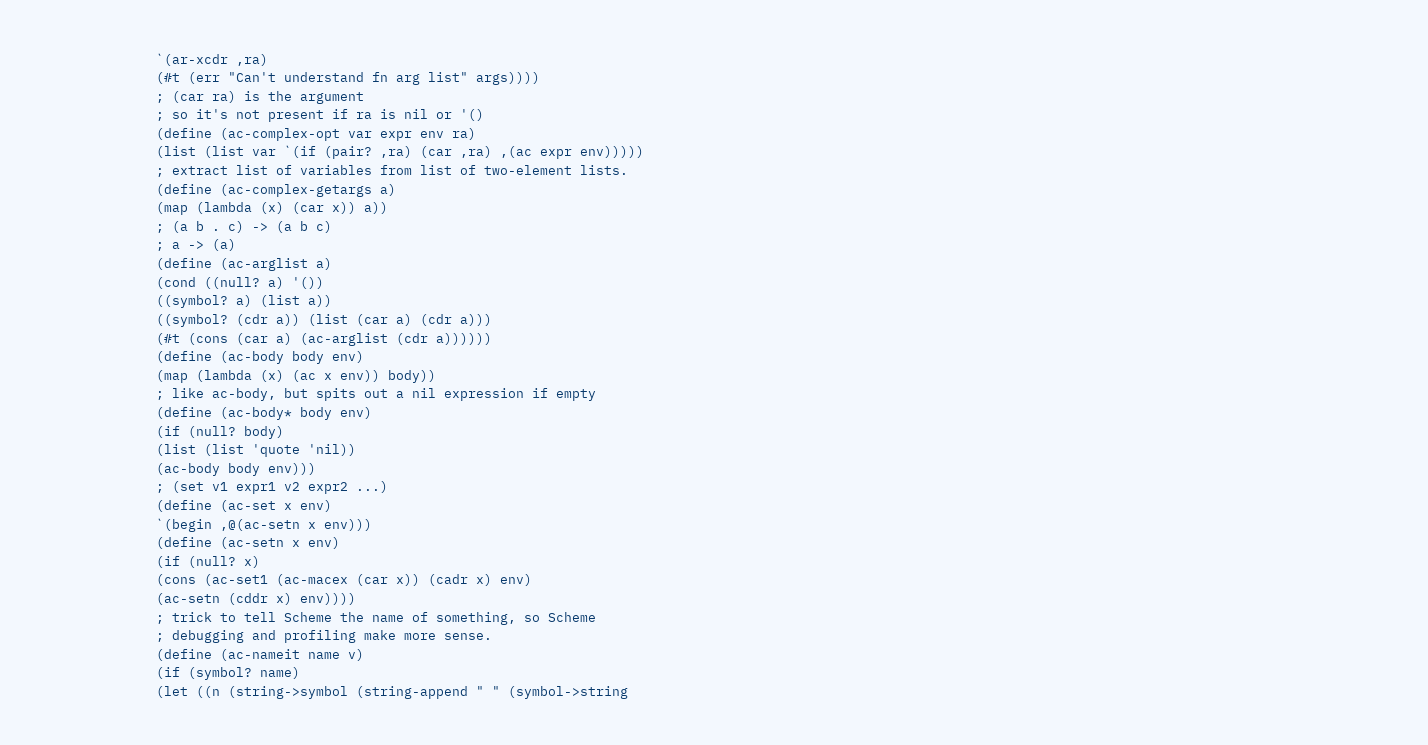`(ar-xcdr ,ra)
(#t (err "Can't understand fn arg list" args))))
; (car ra) is the argument
; so it's not present if ra is nil or '()
(define (ac-complex-opt var expr env ra)
(list (list var `(if (pair? ,ra) (car ,ra) ,(ac expr env)))))
; extract list of variables from list of two-element lists.
(define (ac-complex-getargs a)
(map (lambda (x) (car x)) a))
; (a b . c) -> (a b c)
; a -> (a)
(define (ac-arglist a)
(cond ((null? a) '())
((symbol? a) (list a))
((symbol? (cdr a)) (list (car a) (cdr a)))
(#t (cons (car a) (ac-arglist (cdr a))))))
(define (ac-body body env)
(map (lambda (x) (ac x env)) body))
; like ac-body, but spits out a nil expression if empty
(define (ac-body* body env)
(if (null? body)
(list (list 'quote 'nil))
(ac-body body env)))
; (set v1 expr1 v2 expr2 ...)
(define (ac-set x env)
`(begin ,@(ac-setn x env)))
(define (ac-setn x env)
(if (null? x)
(cons (ac-set1 (ac-macex (car x)) (cadr x) env)
(ac-setn (cddr x) env))))
; trick to tell Scheme the name of something, so Scheme
; debugging and profiling make more sense.
(define (ac-nameit name v)
(if (symbol? name)
(let ((n (string->symbol (string-append " " (symbol->string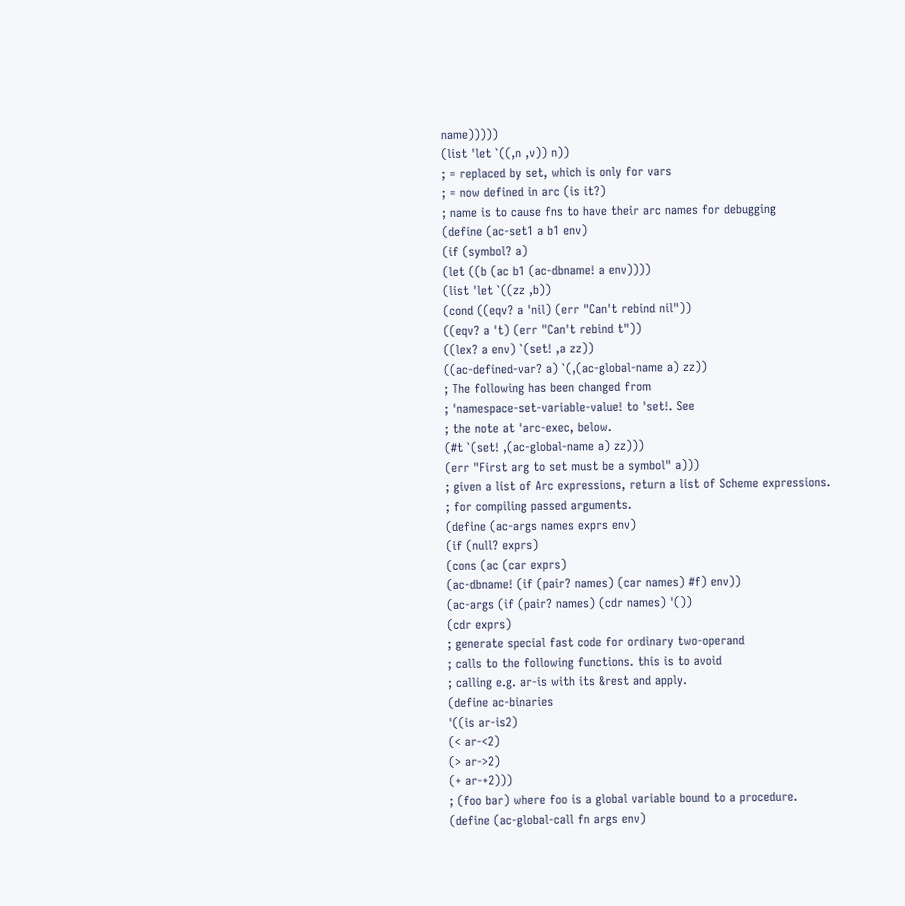name)))))
(list 'let `((,n ,v)) n))
; = replaced by set, which is only for vars
; = now defined in arc (is it?)
; name is to cause fns to have their arc names for debugging
(define (ac-set1 a b1 env)
(if (symbol? a)
(let ((b (ac b1 (ac-dbname! a env))))
(list 'let `((zz ,b))
(cond ((eqv? a 'nil) (err "Can't rebind nil"))
((eqv? a 't) (err "Can't rebind t"))
((lex? a env) `(set! ,a zz))
((ac-defined-var? a) `(,(ac-global-name a) zz))
; The following has been changed from
; 'namespace-set-variable-value! to 'set!. See
; the note at 'arc-exec, below.
(#t `(set! ,(ac-global-name a) zz)))
(err "First arg to set must be a symbol" a)))
; given a list of Arc expressions, return a list of Scheme expressions.
; for compiling passed arguments.
(define (ac-args names exprs env)
(if (null? exprs)
(cons (ac (car exprs)
(ac-dbname! (if (pair? names) (car names) #f) env))
(ac-args (if (pair? names) (cdr names) '())
(cdr exprs)
; generate special fast code for ordinary two-operand
; calls to the following functions. this is to avoid
; calling e.g. ar-is with its &rest and apply.
(define ac-binaries
'((is ar-is2)
(< ar-<2)
(> ar->2)
(+ ar-+2)))
; (foo bar) where foo is a global variable bound to a procedure.
(define (ac-global-call fn args env)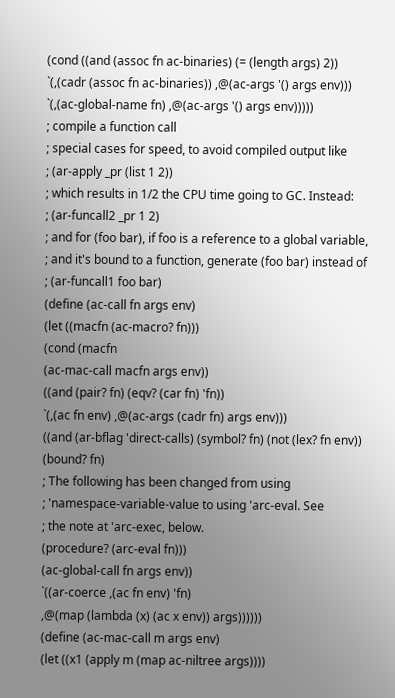(cond ((and (assoc fn ac-binaries) (= (length args) 2))
`(,(cadr (assoc fn ac-binaries)) ,@(ac-args '() args env)))
`(,(ac-global-name fn) ,@(ac-args '() args env)))))
; compile a function call
; special cases for speed, to avoid compiled output like
; (ar-apply _pr (list 1 2))
; which results in 1/2 the CPU time going to GC. Instead:
; (ar-funcall2 _pr 1 2)
; and for (foo bar), if foo is a reference to a global variable,
; and it's bound to a function, generate (foo bar) instead of
; (ar-funcall1 foo bar)
(define (ac-call fn args env)
(let ((macfn (ac-macro? fn)))
(cond (macfn
(ac-mac-call macfn args env))
((and (pair? fn) (eqv? (car fn) 'fn))
`(,(ac fn env) ,@(ac-args (cadr fn) args env)))
((and (ar-bflag 'direct-calls) (symbol? fn) (not (lex? fn env)) (bound? fn)
; The following has been changed from using
; 'namespace-variable-value to using 'arc-eval. See
; the note at 'arc-exec, below.
(procedure? (arc-eval fn)))
(ac-global-call fn args env))
`((ar-coerce ,(ac fn env) 'fn)
,@(map (lambda (x) (ac x env)) args))))))
(define (ac-mac-call m args env)
(let ((x1 (apply m (map ac-niltree args))))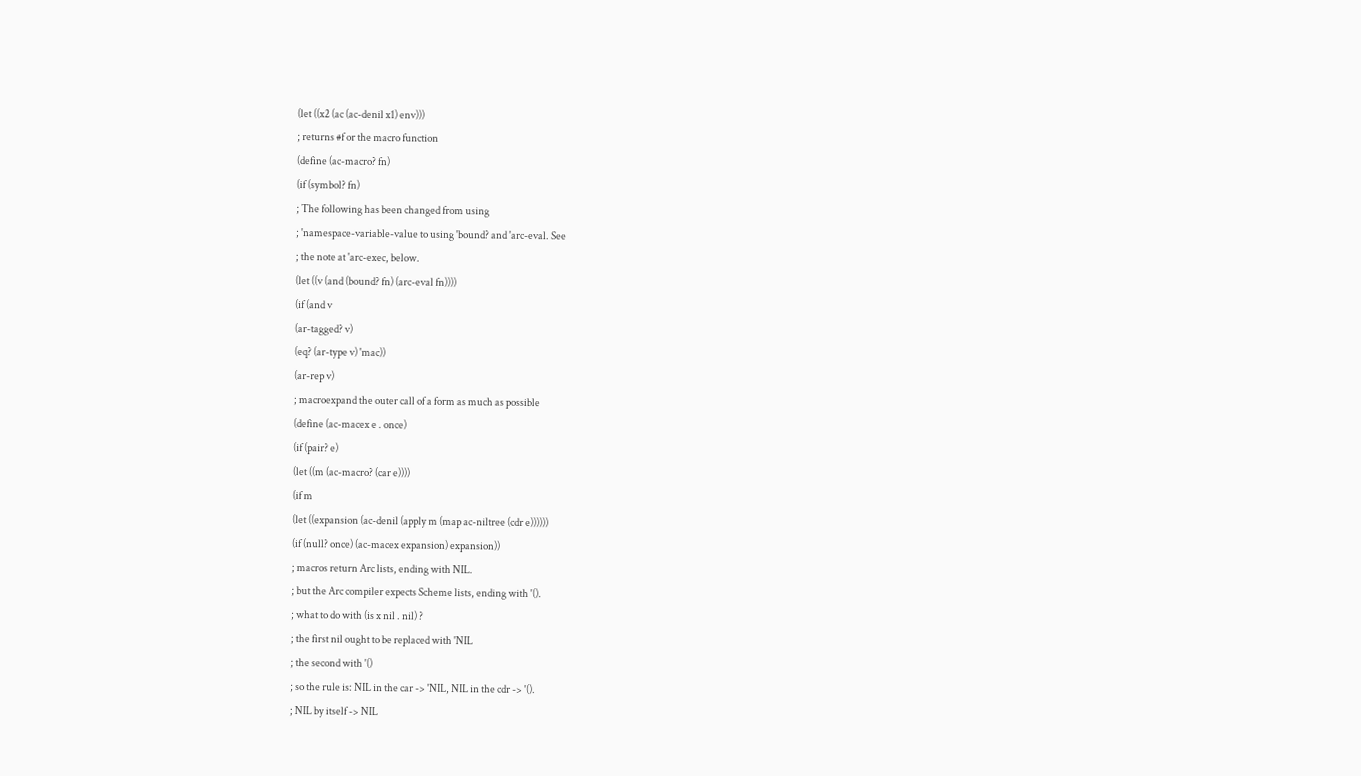(let ((x2 (ac (ac-denil x1) env)))
; returns #f or the macro function
(define (ac-macro? fn)
(if (symbol? fn)
; The following has been changed from using
; 'namespace-variable-value to using 'bound? and 'arc-eval. See
; the note at 'arc-exec, below.
(let ((v (and (bound? fn) (arc-eval fn))))
(if (and v
(ar-tagged? v)
(eq? (ar-type v) 'mac))
(ar-rep v)
; macroexpand the outer call of a form as much as possible
(define (ac-macex e . once)
(if (pair? e)
(let ((m (ac-macro? (car e))))
(if m
(let ((expansion (ac-denil (apply m (map ac-niltree (cdr e))))))
(if (null? once) (ac-macex expansion) expansion))
; macros return Arc lists, ending with NIL.
; but the Arc compiler expects Scheme lists, ending with '().
; what to do with (is x nil . nil) ?
; the first nil ought to be replaced with 'NIL
; the second with '()
; so the rule is: NIL in the car -> 'NIL, NIL in the cdr -> '().
; NIL by itself -> NIL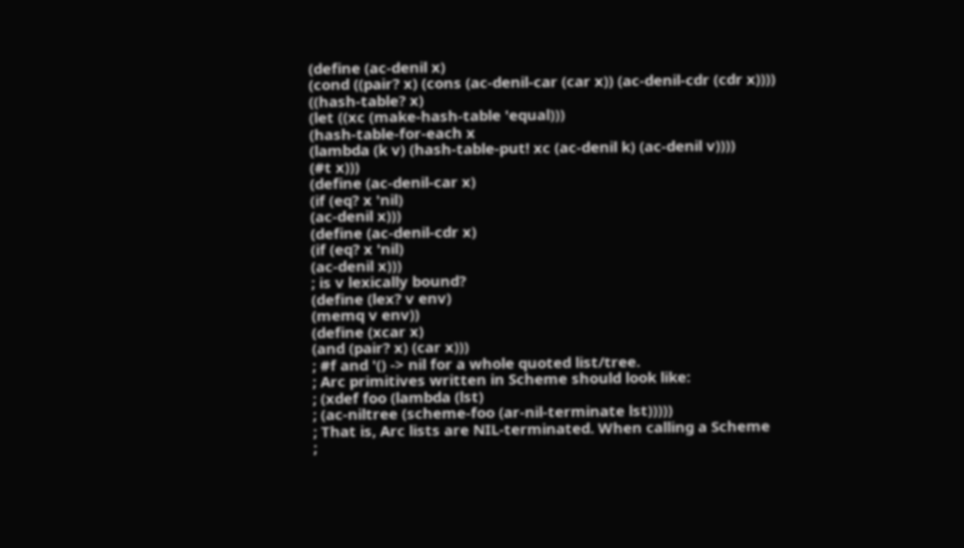(define (ac-denil x)
(cond ((pair? x) (cons (ac-denil-car (car x)) (ac-denil-cdr (cdr x))))
((hash-table? x)
(let ((xc (make-hash-table 'equal)))
(hash-table-for-each x
(lambda (k v) (hash-table-put! xc (ac-denil k) (ac-denil v))))
(#t x)))
(define (ac-denil-car x)
(if (eq? x 'nil)
(ac-denil x)))
(define (ac-denil-cdr x)
(if (eq? x 'nil)
(ac-denil x)))
; is v lexically bound?
(define (lex? v env)
(memq v env))
(define (xcar x)
(and (pair? x) (car x)))
; #f and '() -> nil for a whole quoted list/tree.
; Arc primitives written in Scheme should look like:
; (xdef foo (lambda (lst)
; (ac-niltree (scheme-foo (ar-nil-terminate lst)))))
; That is, Arc lists are NIL-terminated. When calling a Scheme
;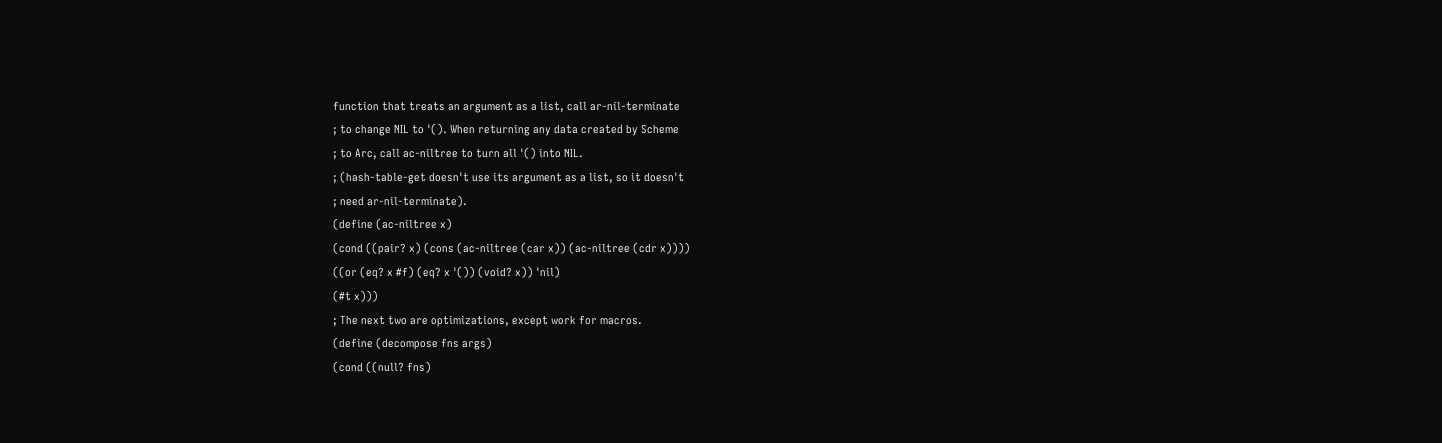function that treats an argument as a list, call ar-nil-terminate
; to change NIL to '(). When returning any data created by Scheme
; to Arc, call ac-niltree to turn all '() into NIL.
; (hash-table-get doesn't use its argument as a list, so it doesn't
; need ar-nil-terminate).
(define (ac-niltree x)
(cond ((pair? x) (cons (ac-niltree (car x)) (ac-niltree (cdr x))))
((or (eq? x #f) (eq? x '()) (void? x)) 'nil)
(#t x)))
; The next two are optimizations, except work for macros.
(define (decompose fns args)
(cond ((null? fns)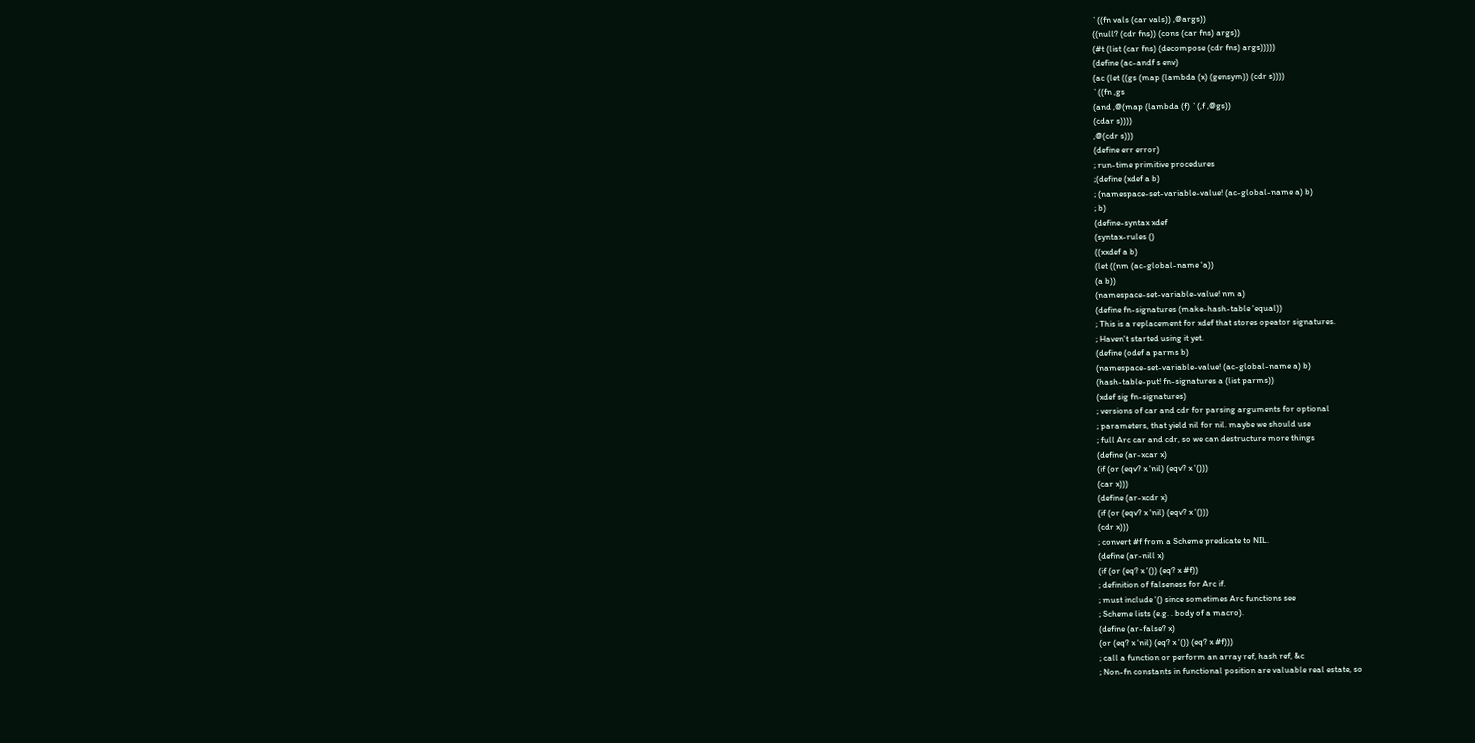`((fn vals (car vals)) ,@args))
((null? (cdr fns)) (cons (car fns) args))
(#t (list (car fns) (decompose (cdr fns) args)))))
(define (ac-andf s env)
(ac (let ((gs (map (lambda (x) (gensym)) (cdr s))))
`((fn ,gs
(and ,@(map (lambda (f) `(,f ,@gs))
(cdar s))))
,@(cdr s)))
(define err error)
; run-time primitive procedures
;(define (xdef a b)
; (namespace-set-variable-value! (ac-global-name a) b)
; b)
(define-syntax xdef
(syntax-rules ()
((xxdef a b)
(let ((nm (ac-global-name 'a))
(a b))
(namespace-set-variable-value! nm a)
(define fn-signatures (make-hash-table 'equal))
; This is a replacement for xdef that stores opeator signatures.
; Haven't started using it yet.
(define (odef a parms b)
(namespace-set-variable-value! (ac-global-name a) b)
(hash-table-put! fn-signatures a (list parms))
(xdef sig fn-signatures)
; versions of car and cdr for parsing arguments for optional
; parameters, that yield nil for nil. maybe we should use
; full Arc car and cdr, so we can destructure more things
(define (ar-xcar x)
(if (or (eqv? x 'nil) (eqv? x '()))
(car x)))
(define (ar-xcdr x)
(if (or (eqv? x 'nil) (eqv? x '()))
(cdr x)))
; convert #f from a Scheme predicate to NIL.
(define (ar-nill x)
(if (or (eq? x '()) (eq? x #f))
; definition of falseness for Arc if.
; must include '() since sometimes Arc functions see
; Scheme lists (e.g. . body of a macro).
(define (ar-false? x)
(or (eq? x 'nil) (eq? x '()) (eq? x #f)))
; call a function or perform an array ref, hash ref, &c
; Non-fn constants in functional position are valuable real estate, so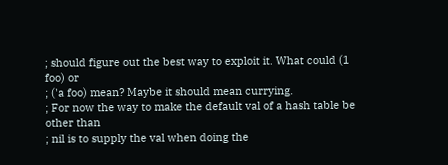; should figure out the best way to exploit it. What could (1 foo) or
; ('a foo) mean? Maybe it should mean currying.
; For now the way to make the default val of a hash table be other than
; nil is to supply the val when doing the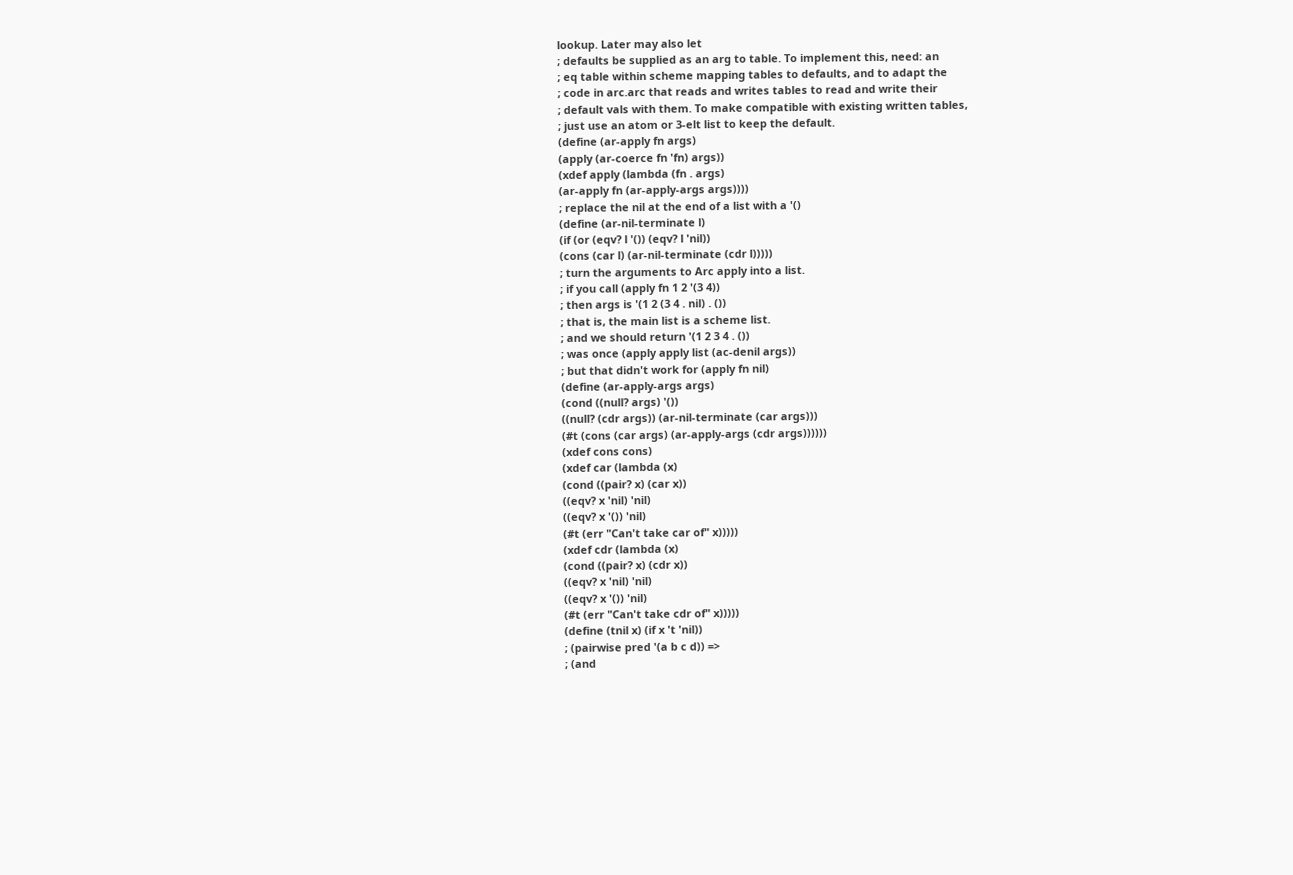lookup. Later may also let
; defaults be supplied as an arg to table. To implement this, need: an
; eq table within scheme mapping tables to defaults, and to adapt the
; code in arc.arc that reads and writes tables to read and write their
; default vals with them. To make compatible with existing written tables,
; just use an atom or 3-elt list to keep the default.
(define (ar-apply fn args)
(apply (ar-coerce fn 'fn) args))
(xdef apply (lambda (fn . args)
(ar-apply fn (ar-apply-args args))))
; replace the nil at the end of a list with a '()
(define (ar-nil-terminate l)
(if (or (eqv? l '()) (eqv? l 'nil))
(cons (car l) (ar-nil-terminate (cdr l)))))
; turn the arguments to Arc apply into a list.
; if you call (apply fn 1 2 '(3 4))
; then args is '(1 2 (3 4 . nil) . ())
; that is, the main list is a scheme list.
; and we should return '(1 2 3 4 . ())
; was once (apply apply list (ac-denil args))
; but that didn't work for (apply fn nil)
(define (ar-apply-args args)
(cond ((null? args) '())
((null? (cdr args)) (ar-nil-terminate (car args)))
(#t (cons (car args) (ar-apply-args (cdr args))))))
(xdef cons cons)
(xdef car (lambda (x)
(cond ((pair? x) (car x))
((eqv? x 'nil) 'nil)
((eqv? x '()) 'nil)
(#t (err "Can't take car of" x)))))
(xdef cdr (lambda (x)
(cond ((pair? x) (cdr x))
((eqv? x 'nil) 'nil)
((eqv? x '()) 'nil)
(#t (err "Can't take cdr of" x)))))
(define (tnil x) (if x 't 'nil))
; (pairwise pred '(a b c d)) =>
; (and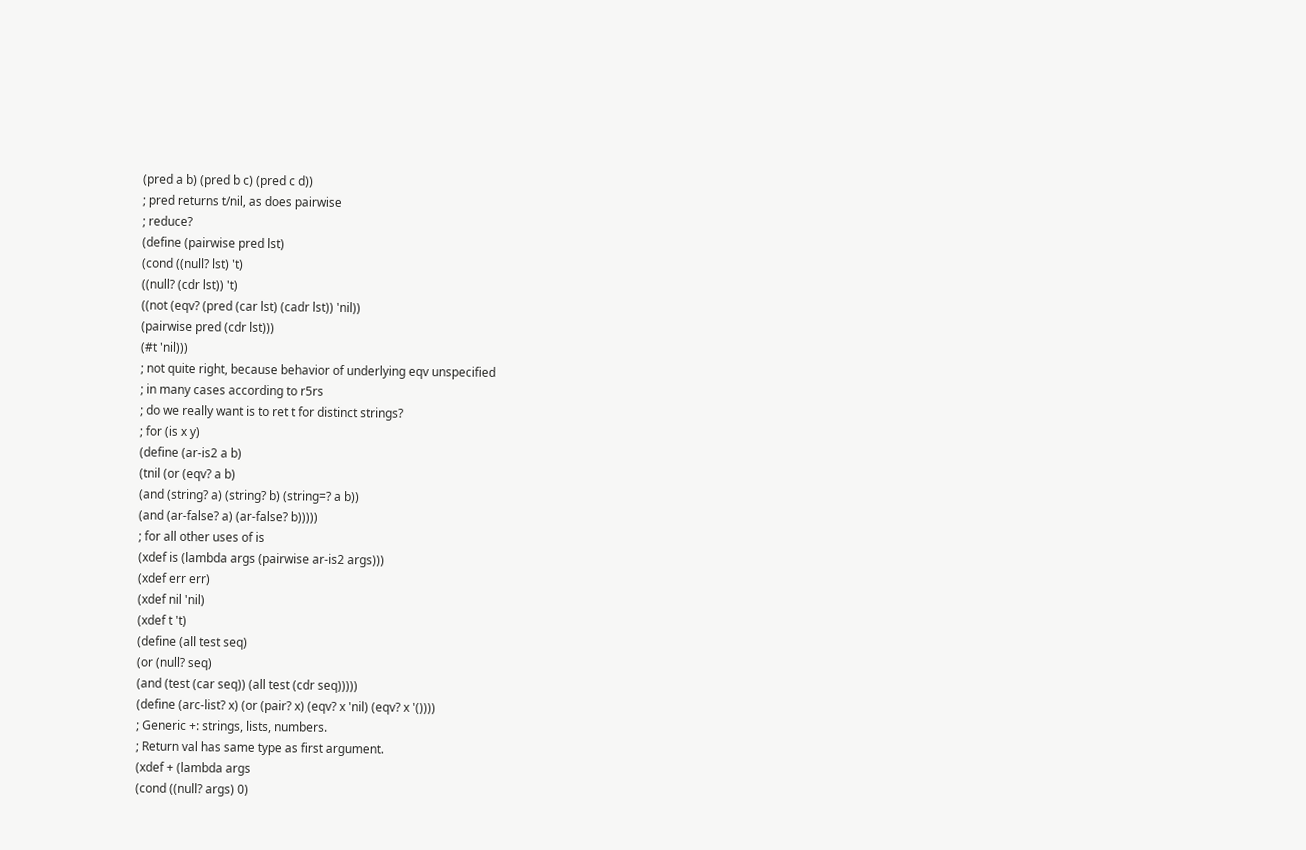(pred a b) (pred b c) (pred c d))
; pred returns t/nil, as does pairwise
; reduce?
(define (pairwise pred lst)
(cond ((null? lst) 't)
((null? (cdr lst)) 't)
((not (eqv? (pred (car lst) (cadr lst)) 'nil))
(pairwise pred (cdr lst)))
(#t 'nil)))
; not quite right, because behavior of underlying eqv unspecified
; in many cases according to r5rs
; do we really want is to ret t for distinct strings?
; for (is x y)
(define (ar-is2 a b)
(tnil (or (eqv? a b)
(and (string? a) (string? b) (string=? a b))
(and (ar-false? a) (ar-false? b)))))
; for all other uses of is
(xdef is (lambda args (pairwise ar-is2 args)))
(xdef err err)
(xdef nil 'nil)
(xdef t 't)
(define (all test seq)
(or (null? seq)
(and (test (car seq)) (all test (cdr seq)))))
(define (arc-list? x) (or (pair? x) (eqv? x 'nil) (eqv? x '())))
; Generic +: strings, lists, numbers.
; Return val has same type as first argument.
(xdef + (lambda args
(cond ((null? args) 0)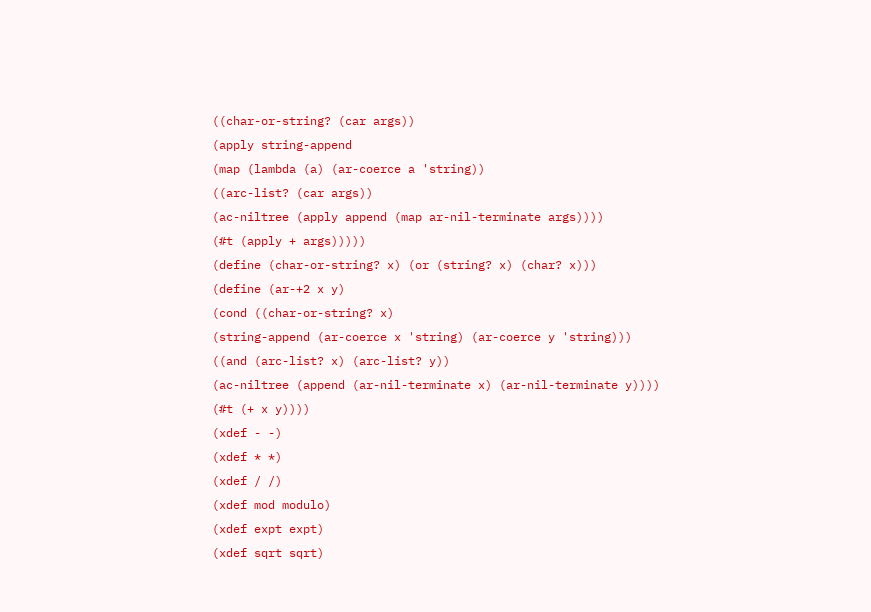((char-or-string? (car args))
(apply string-append
(map (lambda (a) (ar-coerce a 'string))
((arc-list? (car args))
(ac-niltree (apply append (map ar-nil-terminate args))))
(#t (apply + args)))))
(define (char-or-string? x) (or (string? x) (char? x)))
(define (ar-+2 x y)
(cond ((char-or-string? x)
(string-append (ar-coerce x 'string) (ar-coerce y 'string)))
((and (arc-list? x) (arc-list? y))
(ac-niltree (append (ar-nil-terminate x) (ar-nil-terminate y))))
(#t (+ x y))))
(xdef - -)
(xdef * *)
(xdef / /)
(xdef mod modulo)
(xdef expt expt)
(xdef sqrt sqrt)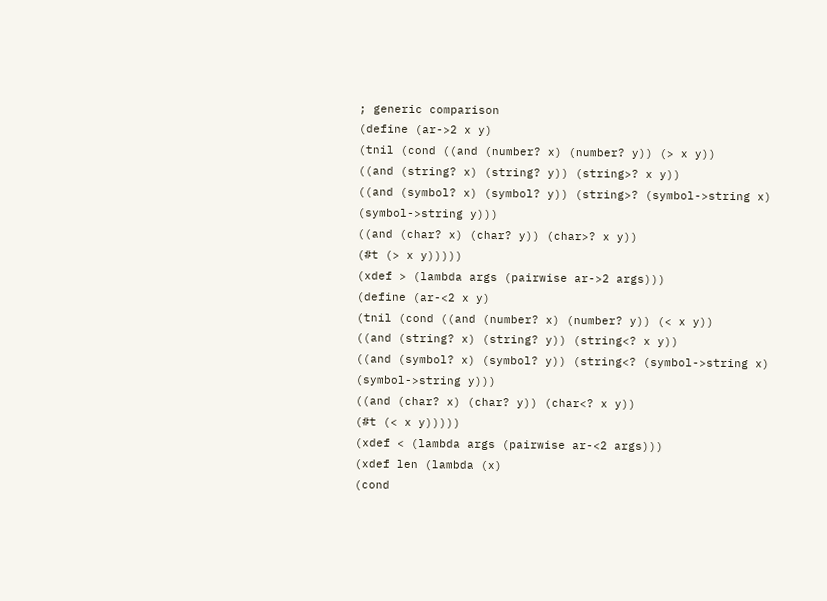; generic comparison
(define (ar->2 x y)
(tnil (cond ((and (number? x) (number? y)) (> x y))
((and (string? x) (string? y)) (string>? x y))
((and (symbol? x) (symbol? y)) (string>? (symbol->string x)
(symbol->string y)))
((and (char? x) (char? y)) (char>? x y))
(#t (> x y)))))
(xdef > (lambda args (pairwise ar->2 args)))
(define (ar-<2 x y)
(tnil (cond ((and (number? x) (number? y)) (< x y))
((and (string? x) (string? y)) (string<? x y))
((and (symbol? x) (symbol? y)) (string<? (symbol->string x)
(symbol->string y)))
((and (char? x) (char? y)) (char<? x y))
(#t (< x y)))))
(xdef < (lambda args (pairwise ar-<2 args)))
(xdef len (lambda (x)
(cond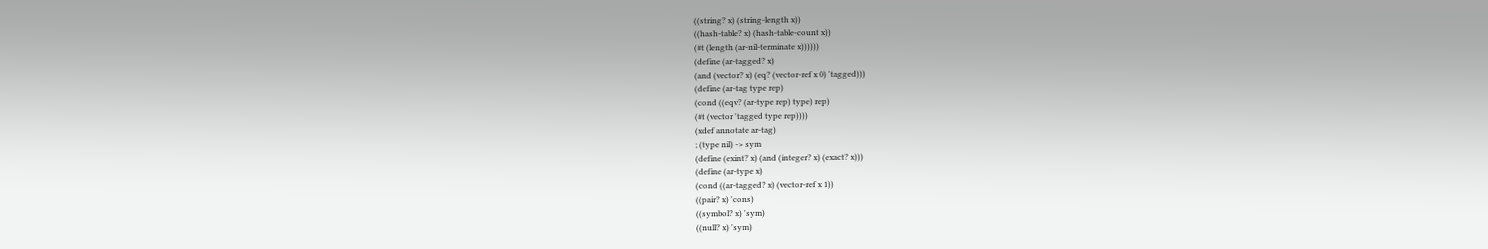((string? x) (string-length x))
((hash-table? x) (hash-table-count x))
(#t (length (ar-nil-terminate x))))))
(define (ar-tagged? x)
(and (vector? x) (eq? (vector-ref x 0) 'tagged)))
(define (ar-tag type rep)
(cond ((eqv? (ar-type rep) type) rep)
(#t (vector 'tagged type rep))))
(xdef annotate ar-tag)
; (type nil) -> sym
(define (exint? x) (and (integer? x) (exact? x)))
(define (ar-type x)
(cond ((ar-tagged? x) (vector-ref x 1))
((pair? x) 'cons)
((symbol? x) 'sym)
((null? x) 'sym)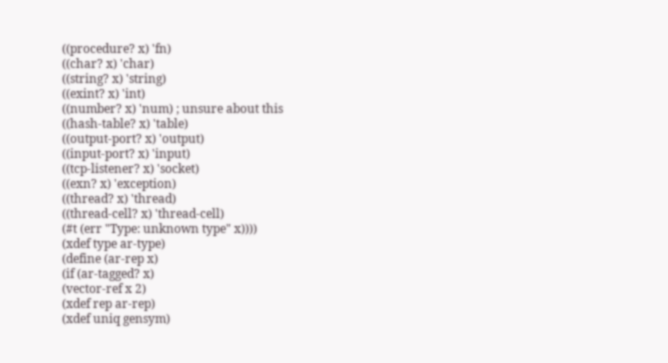((procedure? x) 'fn)
((char? x) 'char)
((string? x) 'string)
((exint? x) 'int)
((number? x) 'num) ; unsure about this
((hash-table? x) 'table)
((output-port? x) 'output)
((input-port? x) 'input)
((tcp-listener? x) 'socket)
((exn? x) 'exception)
((thread? x) 'thread)
((thread-cell? x) 'thread-cell)
(#t (err "Type: unknown type" x))))
(xdef type ar-type)
(define (ar-rep x)
(if (ar-tagged? x)
(vector-ref x 2)
(xdef rep ar-rep)
(xdef uniq gensym)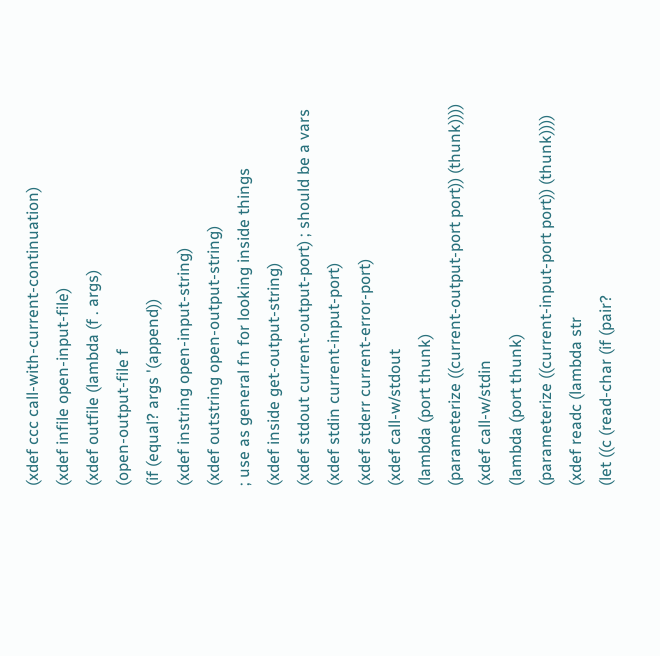(xdef ccc call-with-current-continuation)
(xdef infile open-input-file)
(xdef outfile (lambda (f . args)
(open-output-file f
(if (equal? args '(append))
(xdef instring open-input-string)
(xdef outstring open-output-string)
; use as general fn for looking inside things
(xdef inside get-output-string)
(xdef stdout current-output-port) ; should be a vars
(xdef stdin current-input-port)
(xdef stderr current-error-port)
(xdef call-w/stdout
(lambda (port thunk)
(parameterize ((current-output-port port)) (thunk))))
(xdef call-w/stdin
(lambda (port thunk)
(parameterize ((current-input-port port)) (thunk))))
(xdef readc (lambda str
(let ((c (read-char (if (pair?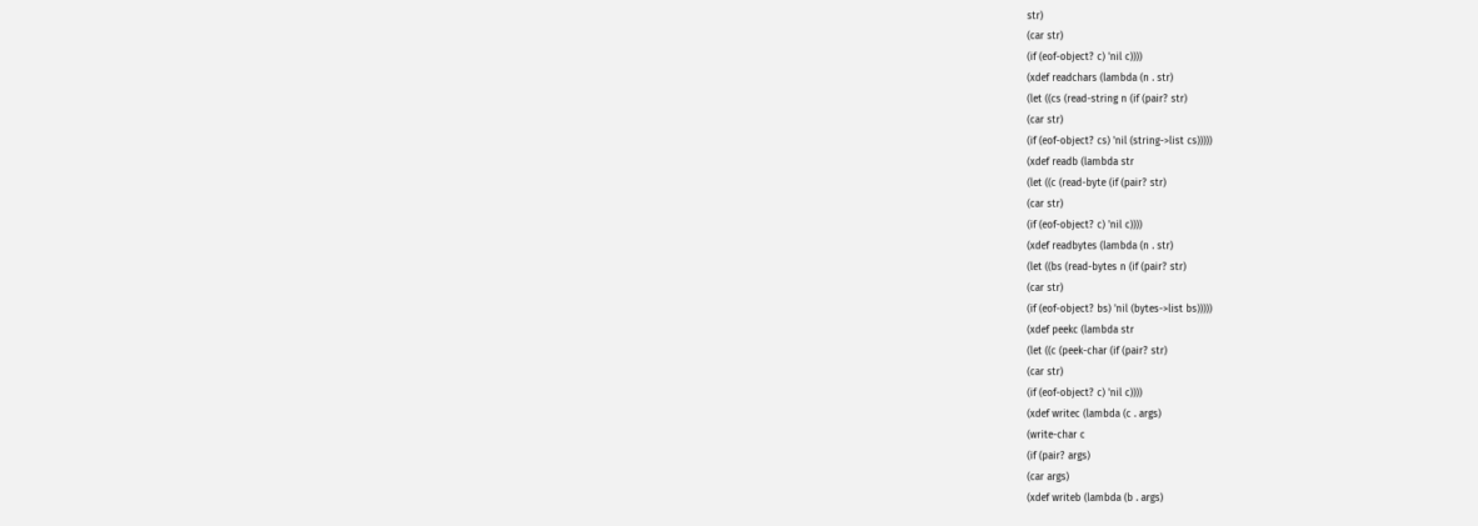str)
(car str)
(if (eof-object? c) 'nil c))))
(xdef readchars (lambda (n . str)
(let ((cs (read-string n (if (pair? str)
(car str)
(if (eof-object? cs) 'nil (string->list cs)))))
(xdef readb (lambda str
(let ((c (read-byte (if (pair? str)
(car str)
(if (eof-object? c) 'nil c))))
(xdef readbytes (lambda (n . str)
(let ((bs (read-bytes n (if (pair? str)
(car str)
(if (eof-object? bs) 'nil (bytes->list bs)))))
(xdef peekc (lambda str
(let ((c (peek-char (if (pair? str)
(car str)
(if (eof-object? c) 'nil c))))
(xdef writec (lambda (c . args)
(write-char c
(if (pair? args)
(car args)
(xdef writeb (lambda (b . args)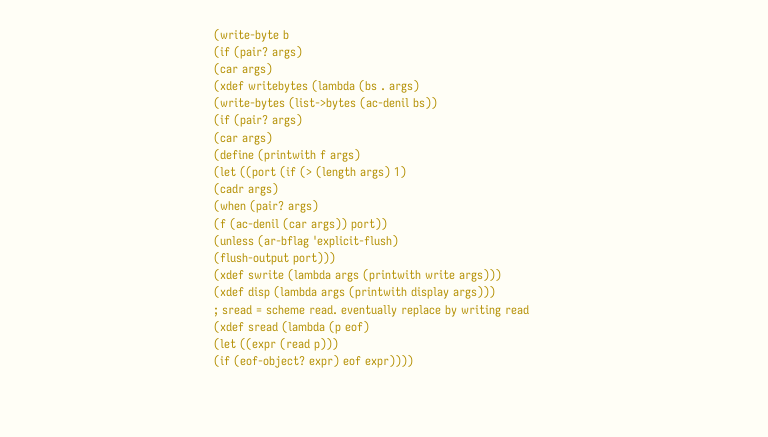(write-byte b
(if (pair? args)
(car args)
(xdef writebytes (lambda (bs . args)
(write-bytes (list->bytes (ac-denil bs))
(if (pair? args)
(car args)
(define (printwith f args)
(let ((port (if (> (length args) 1)
(cadr args)
(when (pair? args)
(f (ac-denil (car args)) port))
(unless (ar-bflag 'explicit-flush)
(flush-output port)))
(xdef swrite (lambda args (printwith write args)))
(xdef disp (lambda args (printwith display args)))
; sread = scheme read. eventually replace by writing read
(xdef sread (lambda (p eof)
(let ((expr (read p)))
(if (eof-object? expr) eof expr))))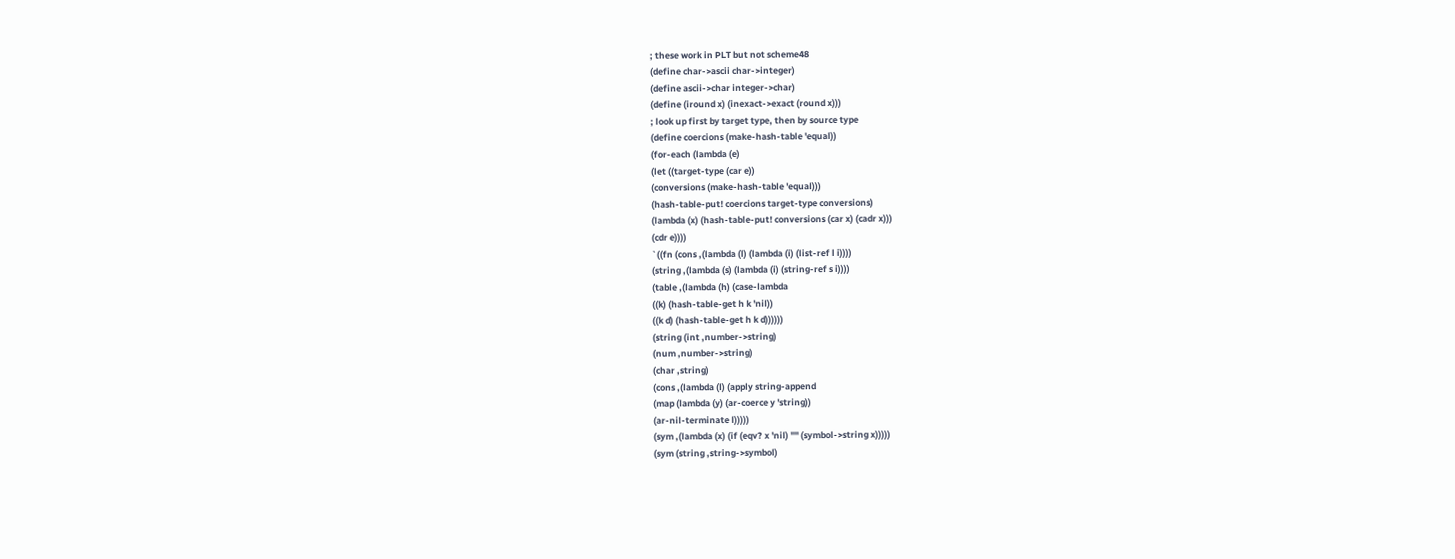; these work in PLT but not scheme48
(define char->ascii char->integer)
(define ascii->char integer->char)
(define (iround x) (inexact->exact (round x)))
; look up first by target type, then by source type
(define coercions (make-hash-table 'equal))
(for-each (lambda (e)
(let ((target-type (car e))
(conversions (make-hash-table 'equal)))
(hash-table-put! coercions target-type conversions)
(lambda (x) (hash-table-put! conversions (car x) (cadr x)))
(cdr e))))
`((fn (cons ,(lambda (l) (lambda (i) (list-ref l i))))
(string ,(lambda (s) (lambda (i) (string-ref s i))))
(table ,(lambda (h) (case-lambda
((k) (hash-table-get h k 'nil))
((k d) (hash-table-get h k d))))))
(string (int ,number->string)
(num ,number->string)
(char ,string)
(cons ,(lambda (l) (apply string-append
(map (lambda (y) (ar-coerce y 'string))
(ar-nil-terminate l)))))
(sym ,(lambda (x) (if (eqv? x 'nil) "" (symbol->string x)))))
(sym (string ,string->symbol)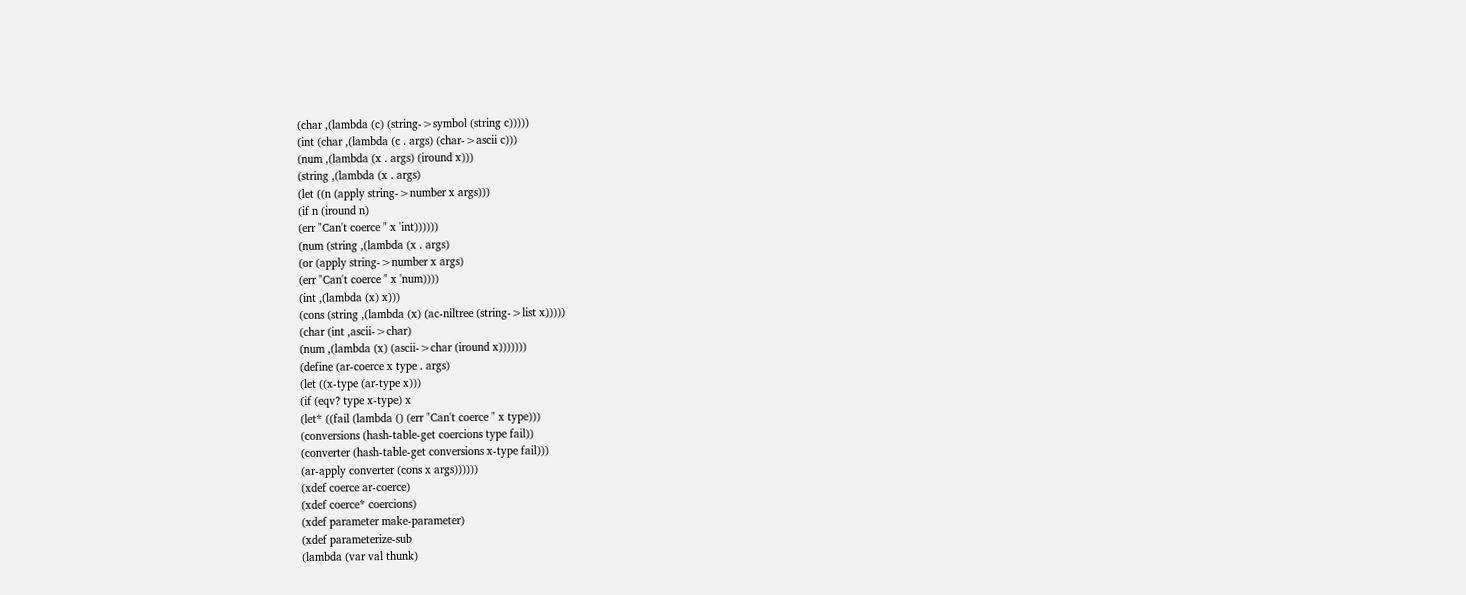(char ,(lambda (c) (string->symbol (string c)))))
(int (char ,(lambda (c . args) (char->ascii c)))
(num ,(lambda (x . args) (iround x)))
(string ,(lambda (x . args)
(let ((n (apply string->number x args)))
(if n (iround n)
(err "Can't coerce " x 'int))))))
(num (string ,(lambda (x . args)
(or (apply string->number x args)
(err "Can't coerce " x 'num))))
(int ,(lambda (x) x)))
(cons (string ,(lambda (x) (ac-niltree (string->list x)))))
(char (int ,ascii->char)
(num ,(lambda (x) (ascii->char (iround x)))))))
(define (ar-coerce x type . args)
(let ((x-type (ar-type x)))
(if (eqv? type x-type) x
(let* ((fail (lambda () (err "Can't coerce " x type)))
(conversions (hash-table-get coercions type fail))
(converter (hash-table-get conversions x-type fail)))
(ar-apply converter (cons x args))))))
(xdef coerce ar-coerce)
(xdef coerce* coercions)
(xdef parameter make-parameter)
(xdef parameterize-sub
(lambda (var val thunk)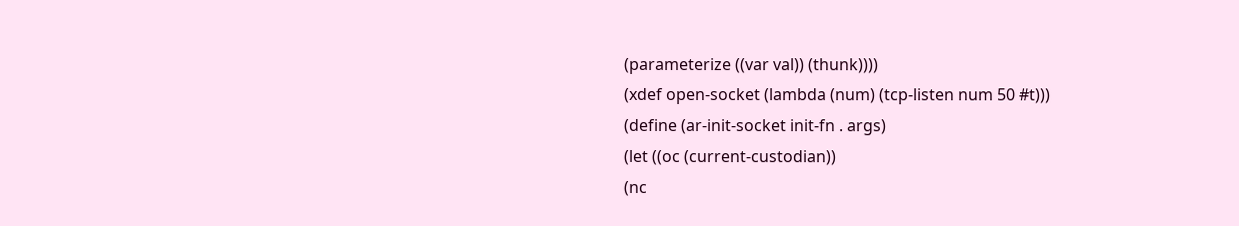(parameterize ((var val)) (thunk))))
(xdef open-socket (lambda (num) (tcp-listen num 50 #t)))
(define (ar-init-socket init-fn . args)
(let ((oc (current-custodian))
(nc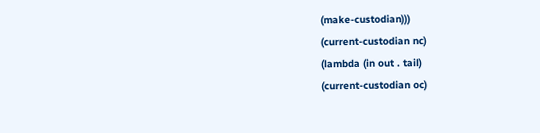(make-custodian)))
(current-custodian nc)
(lambda (in out . tail)
(current-custodian oc)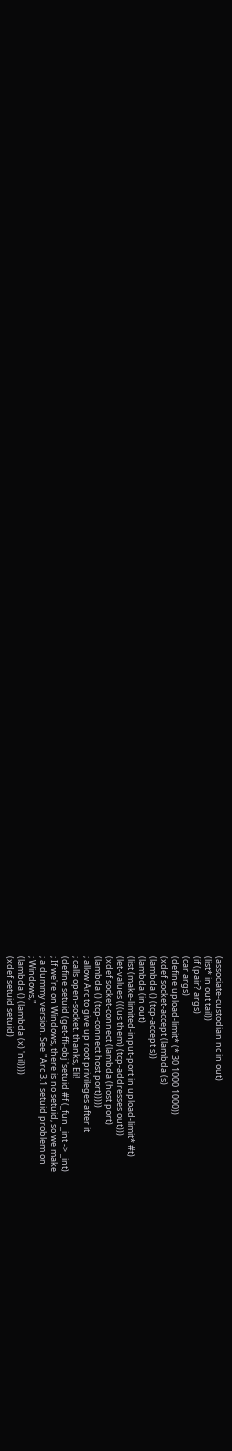(associate-custodian nc in out)
(list* in out tail))
(if (pair? args)
(car args)
(define upload-limit* (* 30 1000 1000))
(xdef socket-accept (lambda (s)
(lambda () (tcp-accept s))
(lambda (in out)
(list (make-limited-input-port in upload-limit* #t)
(let-values (((us them) (tcp-addresses out)))
(xdef socket-connect (lambda (host port)
(lambda () (tcp-connect host port)))))
; allow Arc to give up root privileges after it
; calls open-socket. thanks, Eli!
(define setuid (get-ffi-obj 'setuid #f (_fun _int -> _int)
; If we're on Windows, there is no setuid, so we make
; a dummy version. See "Arc 3.1 setuid problem on
; Windows,"
(lambda () (lambda (x) 'nil))))
(xdef setuid setuid)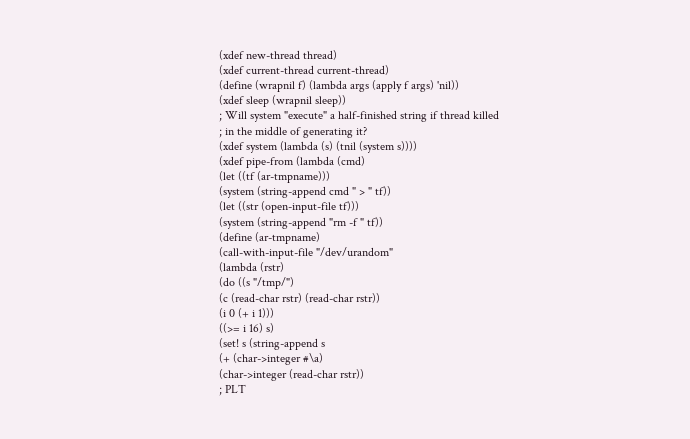(xdef new-thread thread)
(xdef current-thread current-thread)
(define (wrapnil f) (lambda args (apply f args) 'nil))
(xdef sleep (wrapnil sleep))
; Will system "execute" a half-finished string if thread killed
; in the middle of generating it?
(xdef system (lambda (s) (tnil (system s))))
(xdef pipe-from (lambda (cmd)
(let ((tf (ar-tmpname)))
(system (string-append cmd " > " tf))
(let ((str (open-input-file tf)))
(system (string-append "rm -f " tf))
(define (ar-tmpname)
(call-with-input-file "/dev/urandom"
(lambda (rstr)
(do ((s "/tmp/")
(c (read-char rstr) (read-char rstr))
(i 0 (+ i 1)))
((>= i 16) s)
(set! s (string-append s
(+ (char->integer #\a)
(char->integer (read-char rstr))
; PLT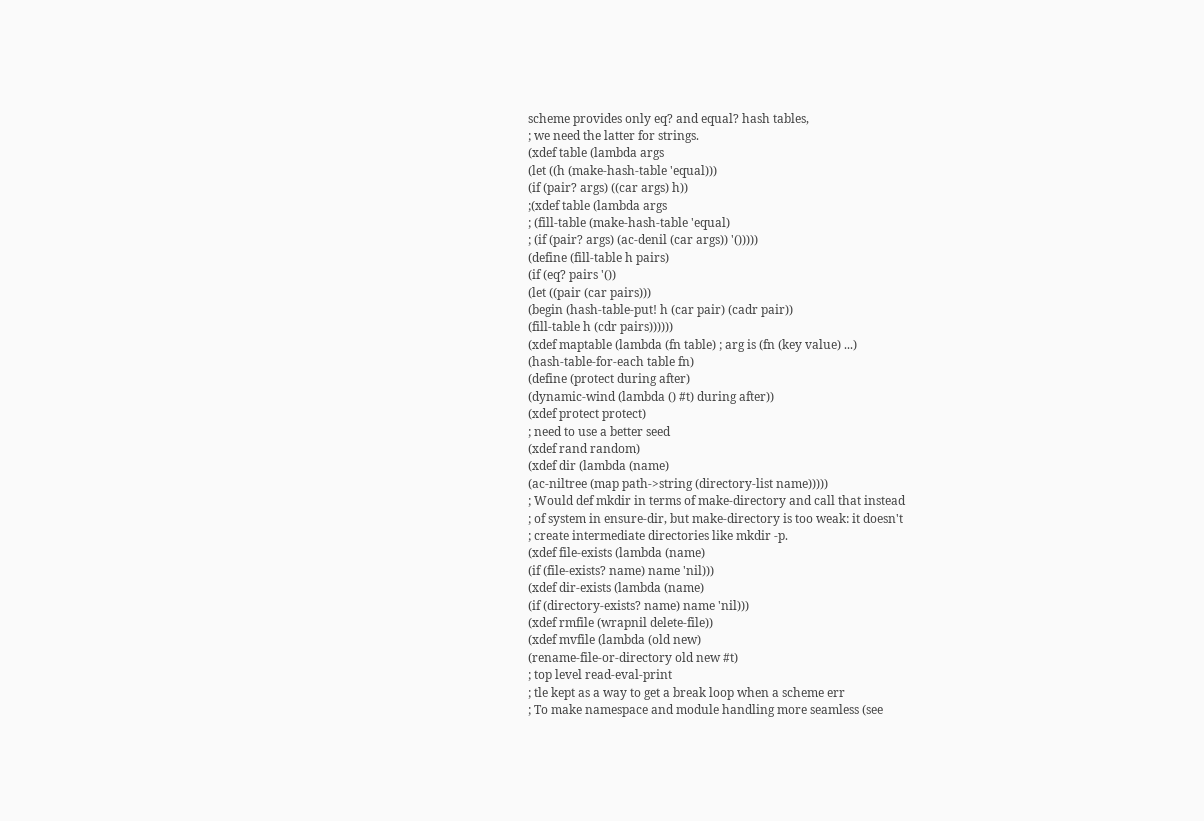scheme provides only eq? and equal? hash tables,
; we need the latter for strings.
(xdef table (lambda args
(let ((h (make-hash-table 'equal)))
(if (pair? args) ((car args) h))
;(xdef table (lambda args
; (fill-table (make-hash-table 'equal)
; (if (pair? args) (ac-denil (car args)) '()))))
(define (fill-table h pairs)
(if (eq? pairs '())
(let ((pair (car pairs)))
(begin (hash-table-put! h (car pair) (cadr pair))
(fill-table h (cdr pairs))))))
(xdef maptable (lambda (fn table) ; arg is (fn (key value) ...)
(hash-table-for-each table fn)
(define (protect during after)
(dynamic-wind (lambda () #t) during after))
(xdef protect protect)
; need to use a better seed
(xdef rand random)
(xdef dir (lambda (name)
(ac-niltree (map path->string (directory-list name)))))
; Would def mkdir in terms of make-directory and call that instead
; of system in ensure-dir, but make-directory is too weak: it doesn't
; create intermediate directories like mkdir -p.
(xdef file-exists (lambda (name)
(if (file-exists? name) name 'nil)))
(xdef dir-exists (lambda (name)
(if (directory-exists? name) name 'nil)))
(xdef rmfile (wrapnil delete-file))
(xdef mvfile (lambda (old new)
(rename-file-or-directory old new #t)
; top level read-eval-print
; tle kept as a way to get a break loop when a scheme err
; To make namespace and module handling more seamless (see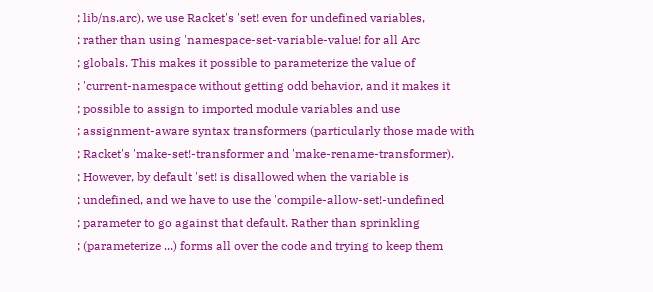; lib/ns.arc), we use Racket's 'set! even for undefined variables,
; rather than using 'namespace-set-variable-value! for all Arc
; globals. This makes it possible to parameterize the value of
; 'current-namespace without getting odd behavior, and it makes it
; possible to assign to imported module variables and use
; assignment-aware syntax transformers (particularly those made with
; Racket's 'make-set!-transformer and 'make-rename-transformer).
; However, by default 'set! is disallowed when the variable is
; undefined, and we have to use the 'compile-allow-set!-undefined
; parameter to go against that default. Rather than sprinkling
; (parameterize ...) forms all over the code and trying to keep them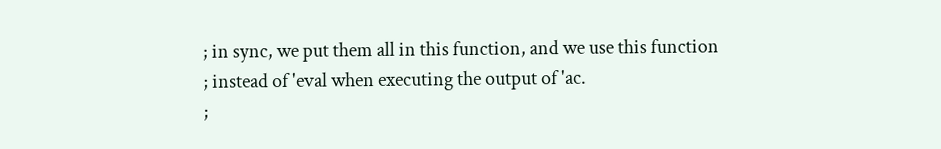; in sync, we put them all in this function, and we use this function
; instead of 'eval when executing the output of 'ac.
;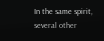In the same spirit, several other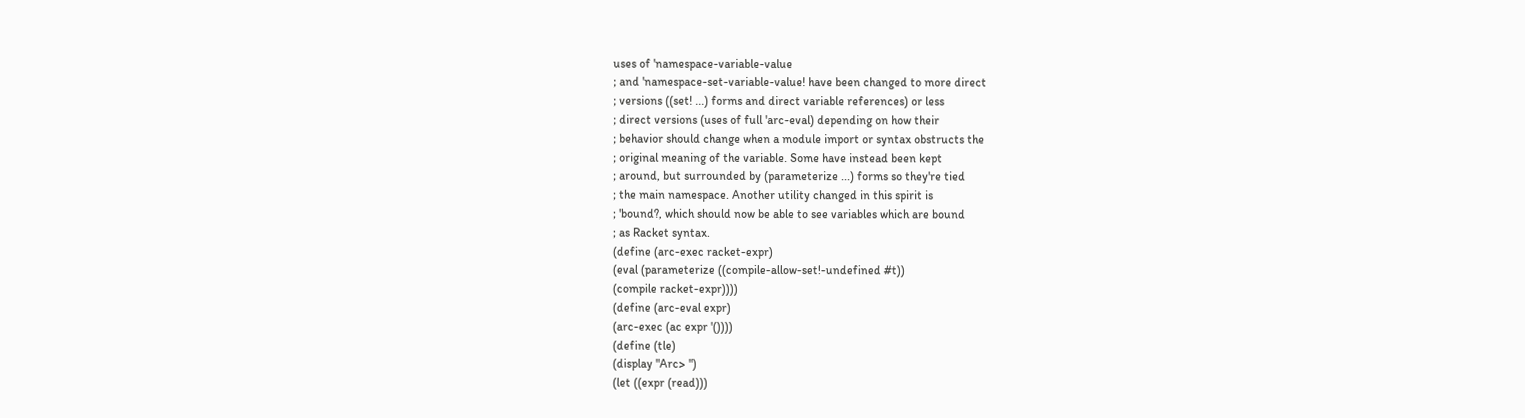uses of 'namespace-variable-value
; and 'namespace-set-variable-value! have been changed to more direct
; versions ((set! ...) forms and direct variable references) or less
; direct versions (uses of full 'arc-eval) depending on how their
; behavior should change when a module import or syntax obstructs the
; original meaning of the variable. Some have instead been kept
; around, but surrounded by (parameterize ...) forms so they're tied
; the main namespace. Another utility changed in this spirit is
; 'bound?, which should now be able to see variables which are bound
; as Racket syntax.
(define (arc-exec racket-expr)
(eval (parameterize ((compile-allow-set!-undefined #t))
(compile racket-expr))))
(define (arc-eval expr)
(arc-exec (ac expr '())))
(define (tle)
(display "Arc> ")
(let ((expr (read)))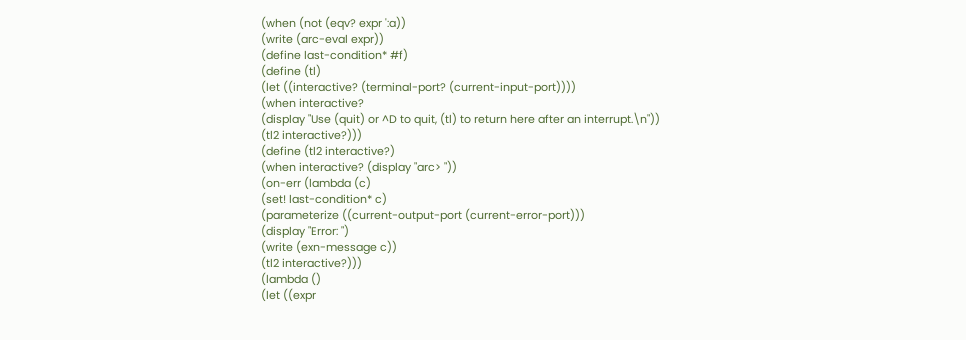(when (not (eqv? expr ':a))
(write (arc-eval expr))
(define last-condition* #f)
(define (tl)
(let ((interactive? (terminal-port? (current-input-port))))
(when interactive?
(display "Use (quit) or ^D to quit, (tl) to return here after an interrupt.\n"))
(tl2 interactive?)))
(define (tl2 interactive?)
(when interactive? (display "arc> "))
(on-err (lambda (c)
(set! last-condition* c)
(parameterize ((current-output-port (current-error-port)))
(display "Error: ")
(write (exn-message c))
(tl2 interactive?)))
(lambda ()
(let ((expr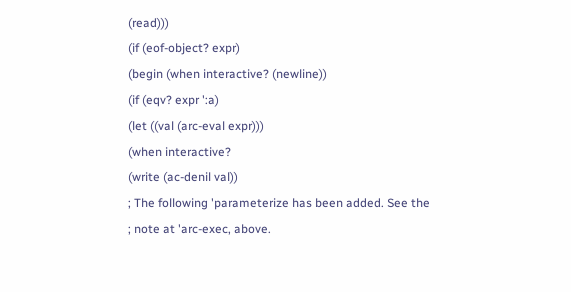(read)))
(if (eof-object? expr)
(begin (when interactive? (newline))
(if (eqv? expr ':a)
(let ((val (arc-eval expr)))
(when interactive?
(write (ac-denil val))
; The following 'parameterize has been added. See the
; note at 'arc-exec, above.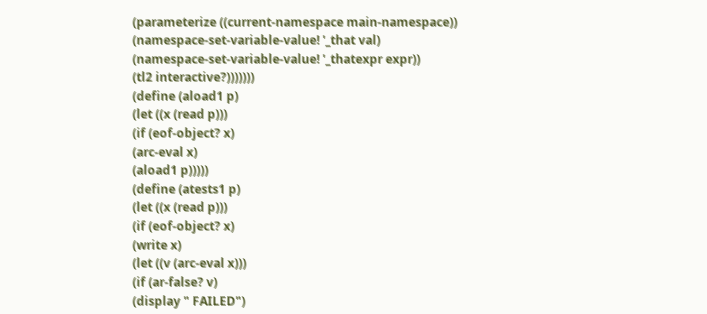(parameterize ((current-namespace main-namespace))
(namespace-set-variable-value! '_that val)
(namespace-set-variable-value! '_thatexpr expr))
(tl2 interactive?)))))))
(define (aload1 p)
(let ((x (read p)))
(if (eof-object? x)
(arc-eval x)
(aload1 p)))))
(define (atests1 p)
(let ((x (read p)))
(if (eof-object? x)
(write x)
(let ((v (arc-eval x)))
(if (ar-false? v)
(display " FAILED")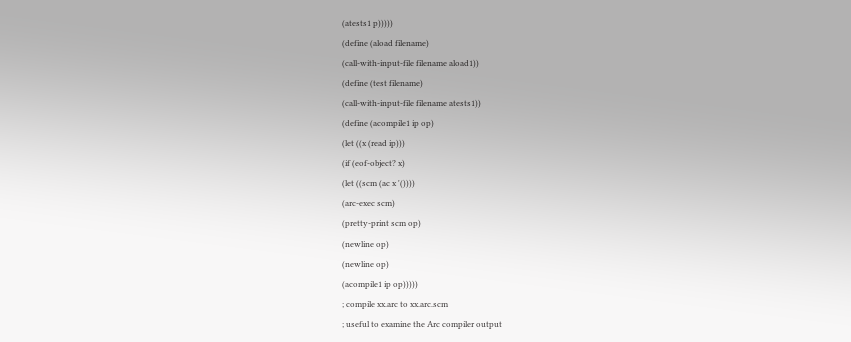(atests1 p)))))
(define (aload filename)
(call-with-input-file filename aload1))
(define (test filename)
(call-with-input-file filename atests1))
(define (acompile1 ip op)
(let ((x (read ip)))
(if (eof-object? x)
(let ((scm (ac x '())))
(arc-exec scm)
(pretty-print scm op)
(newline op)
(newline op)
(acompile1 ip op)))))
; compile xx.arc to xx.arc.scm
; useful to examine the Arc compiler output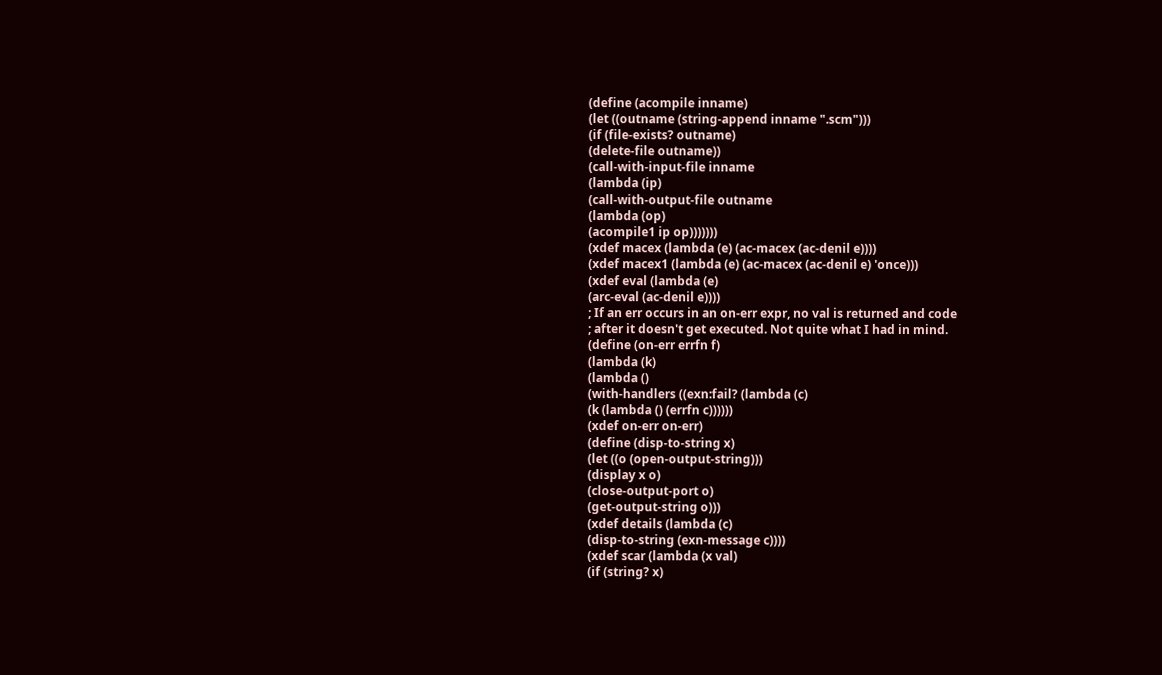(define (acompile inname)
(let ((outname (string-append inname ".scm")))
(if (file-exists? outname)
(delete-file outname))
(call-with-input-file inname
(lambda (ip)
(call-with-output-file outname
(lambda (op)
(acompile1 ip op)))))))
(xdef macex (lambda (e) (ac-macex (ac-denil e))))
(xdef macex1 (lambda (e) (ac-macex (ac-denil e) 'once)))
(xdef eval (lambda (e)
(arc-eval (ac-denil e))))
; If an err occurs in an on-err expr, no val is returned and code
; after it doesn't get executed. Not quite what I had in mind.
(define (on-err errfn f)
(lambda (k)
(lambda ()
(with-handlers ((exn:fail? (lambda (c)
(k (lambda () (errfn c))))))
(xdef on-err on-err)
(define (disp-to-string x)
(let ((o (open-output-string)))
(display x o)
(close-output-port o)
(get-output-string o)))
(xdef details (lambda (c)
(disp-to-string (exn-message c))))
(xdef scar (lambda (x val)
(if (string? x)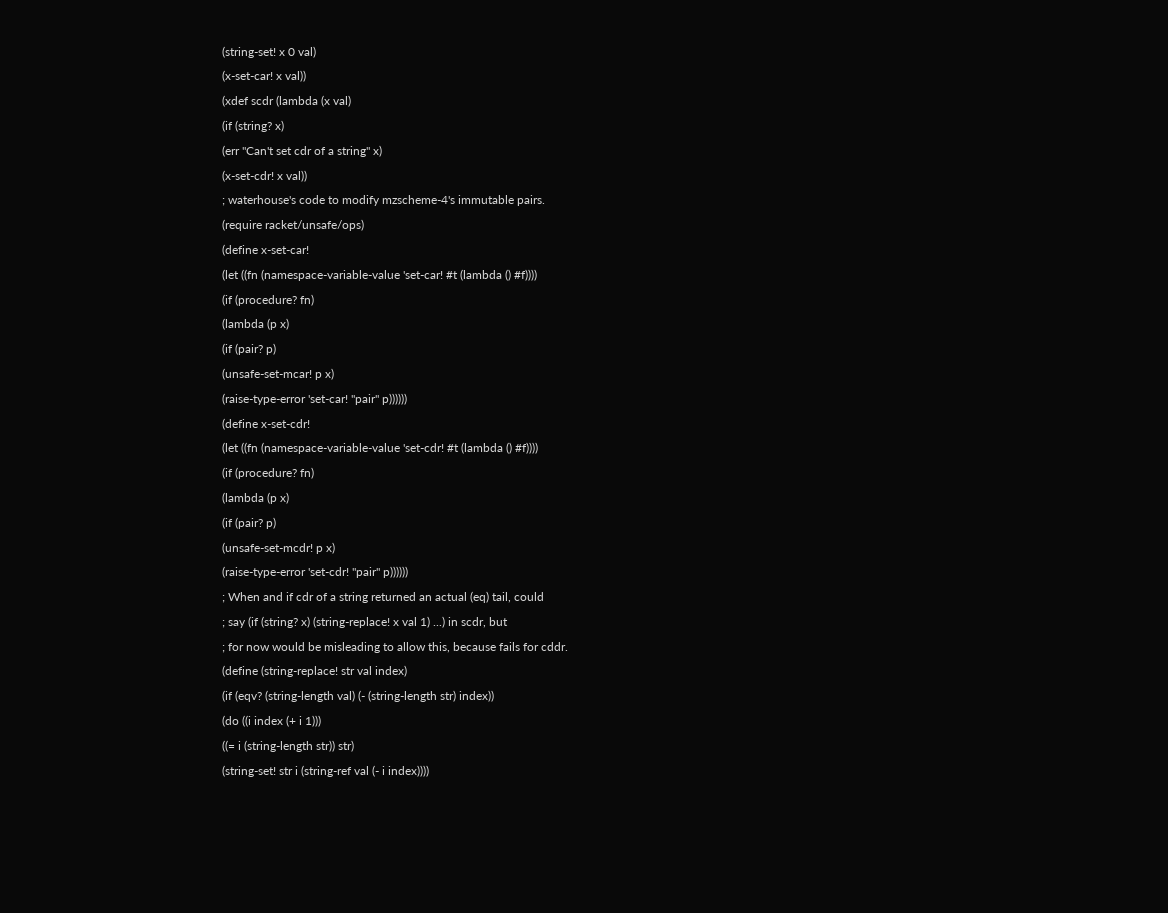(string-set! x 0 val)
(x-set-car! x val))
(xdef scdr (lambda (x val)
(if (string? x)
(err "Can't set cdr of a string" x)
(x-set-cdr! x val))
; waterhouse's code to modify mzscheme-4's immutable pairs.
(require racket/unsafe/ops)
(define x-set-car!
(let ((fn (namespace-variable-value 'set-car! #t (lambda () #f))))
(if (procedure? fn)
(lambda (p x)
(if (pair? p)
(unsafe-set-mcar! p x)
(raise-type-error 'set-car! "pair" p))))))
(define x-set-cdr!
(let ((fn (namespace-variable-value 'set-cdr! #t (lambda () #f))))
(if (procedure? fn)
(lambda (p x)
(if (pair? p)
(unsafe-set-mcdr! p x)
(raise-type-error 'set-cdr! "pair" p))))))
; When and if cdr of a string returned an actual (eq) tail, could
; say (if (string? x) (string-replace! x val 1) ...) in scdr, but
; for now would be misleading to allow this, because fails for cddr.
(define (string-replace! str val index)
(if (eqv? (string-length val) (- (string-length str) index))
(do ((i index (+ i 1)))
((= i (string-length str)) str)
(string-set! str i (string-ref val (- i index))))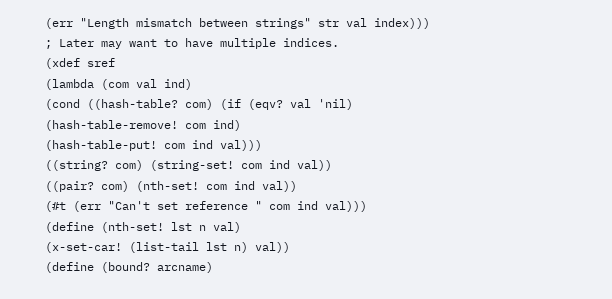(err "Length mismatch between strings" str val index)))
; Later may want to have multiple indices.
(xdef sref
(lambda (com val ind)
(cond ((hash-table? com) (if (eqv? val 'nil)
(hash-table-remove! com ind)
(hash-table-put! com ind val)))
((string? com) (string-set! com ind val))
((pair? com) (nth-set! com ind val))
(#t (err "Can't set reference " com ind val)))
(define (nth-set! lst n val)
(x-set-car! (list-tail lst n) val))
(define (bound? arcname)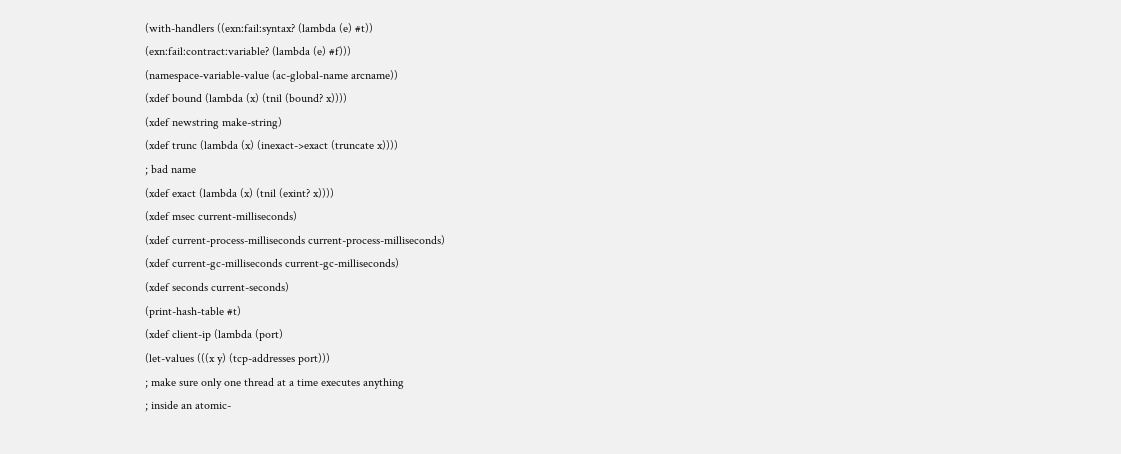(with-handlers ((exn:fail:syntax? (lambda (e) #t))
(exn:fail:contract:variable? (lambda (e) #f)))
(namespace-variable-value (ac-global-name arcname))
(xdef bound (lambda (x) (tnil (bound? x))))
(xdef newstring make-string)
(xdef trunc (lambda (x) (inexact->exact (truncate x))))
; bad name
(xdef exact (lambda (x) (tnil (exint? x))))
(xdef msec current-milliseconds)
(xdef current-process-milliseconds current-process-milliseconds)
(xdef current-gc-milliseconds current-gc-milliseconds)
(xdef seconds current-seconds)
(print-hash-table #t)
(xdef client-ip (lambda (port)
(let-values (((x y) (tcp-addresses port)))
; make sure only one thread at a time executes anything
; inside an atomic-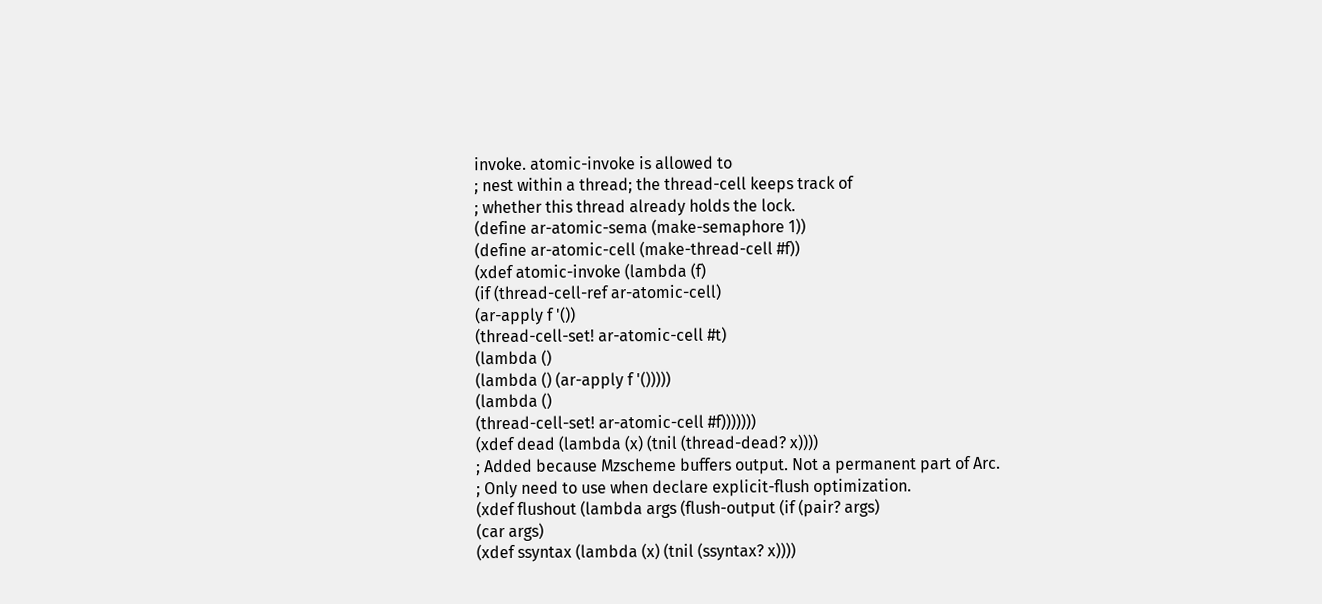invoke. atomic-invoke is allowed to
; nest within a thread; the thread-cell keeps track of
; whether this thread already holds the lock.
(define ar-atomic-sema (make-semaphore 1))
(define ar-atomic-cell (make-thread-cell #f))
(xdef atomic-invoke (lambda (f)
(if (thread-cell-ref ar-atomic-cell)
(ar-apply f '())
(thread-cell-set! ar-atomic-cell #t)
(lambda ()
(lambda () (ar-apply f '()))))
(lambda ()
(thread-cell-set! ar-atomic-cell #f)))))))
(xdef dead (lambda (x) (tnil (thread-dead? x))))
; Added because Mzscheme buffers output. Not a permanent part of Arc.
; Only need to use when declare explicit-flush optimization.
(xdef flushout (lambda args (flush-output (if (pair? args)
(car args)
(xdef ssyntax (lambda (x) (tnil (ssyntax? x))))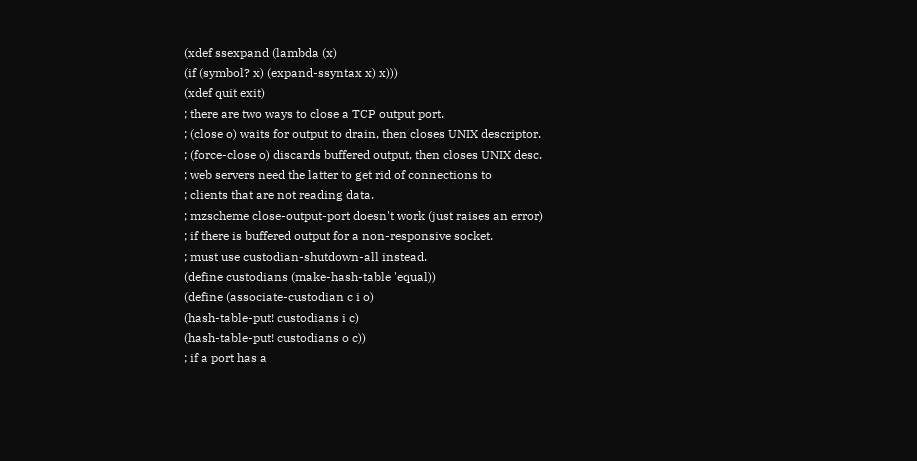(xdef ssexpand (lambda (x)
(if (symbol? x) (expand-ssyntax x) x)))
(xdef quit exit)
; there are two ways to close a TCP output port.
; (close o) waits for output to drain, then closes UNIX descriptor.
; (force-close o) discards buffered output, then closes UNIX desc.
; web servers need the latter to get rid of connections to
; clients that are not reading data.
; mzscheme close-output-port doesn't work (just raises an error)
; if there is buffered output for a non-responsive socket.
; must use custodian-shutdown-all instead.
(define custodians (make-hash-table 'equal))
(define (associate-custodian c i o)
(hash-table-put! custodians i c)
(hash-table-put! custodians o c))
; if a port has a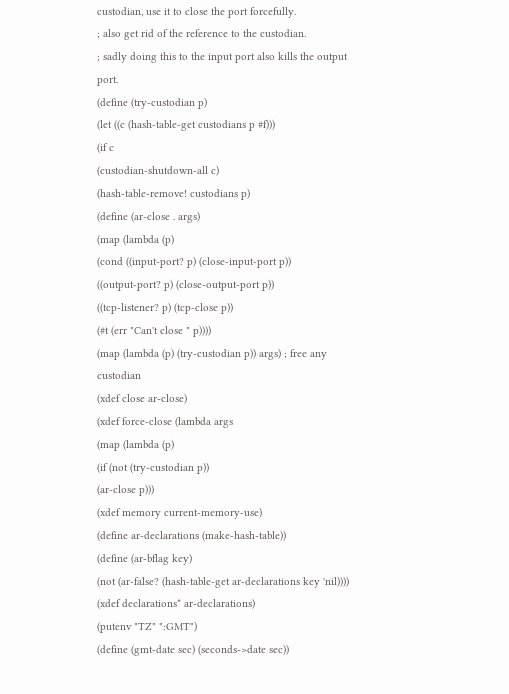custodian, use it to close the port forcefully.
; also get rid of the reference to the custodian.
; sadly doing this to the input port also kills the output port.
(define (try-custodian p)
(let ((c (hash-table-get custodians p #f)))
(if c
(custodian-shutdown-all c)
(hash-table-remove! custodians p)
(define (ar-close . args)
(map (lambda (p)
(cond ((input-port? p) (close-input-port p))
((output-port? p) (close-output-port p))
((tcp-listener? p) (tcp-close p))
(#t (err "Can't close " p))))
(map (lambda (p) (try-custodian p)) args) ; free any custodian
(xdef close ar-close)
(xdef force-close (lambda args
(map (lambda (p)
(if (not (try-custodian p))
(ar-close p)))
(xdef memory current-memory-use)
(define ar-declarations (make-hash-table))
(define (ar-bflag key)
(not (ar-false? (hash-table-get ar-declarations key 'nil))))
(xdef declarations* ar-declarations)
(putenv "TZ" ":GMT")
(define (gmt-date sec) (seconds->date sec))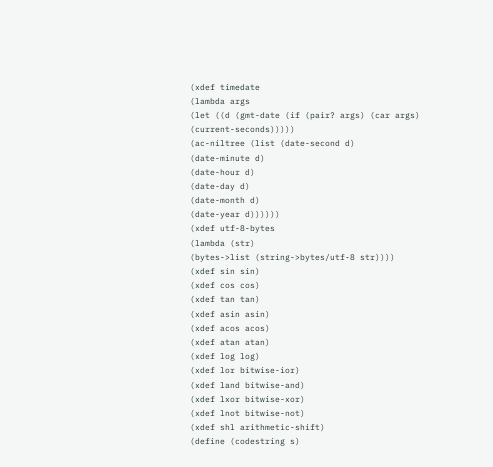(xdef timedate
(lambda args
(let ((d (gmt-date (if (pair? args) (car args) (current-seconds)))))
(ac-niltree (list (date-second d)
(date-minute d)
(date-hour d)
(date-day d)
(date-month d)
(date-year d))))))
(xdef utf-8-bytes
(lambda (str)
(bytes->list (string->bytes/utf-8 str))))
(xdef sin sin)
(xdef cos cos)
(xdef tan tan)
(xdef asin asin)
(xdef acos acos)
(xdef atan atan)
(xdef log log)
(xdef lor bitwise-ior)
(xdef land bitwise-and)
(xdef lxor bitwise-xor)
(xdef lnot bitwise-not)
(xdef shl arithmetic-shift)
(define (codestring s)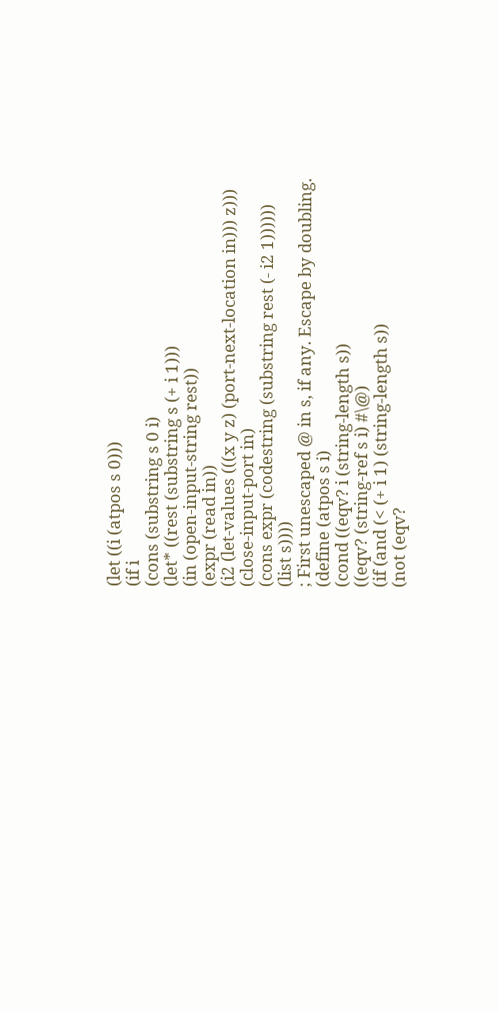(let ((i (atpos s 0)))
(if i
(cons (substring s 0 i)
(let* ((rest (substring s (+ i 1)))
(in (open-input-string rest))
(expr (read in))
(i2 (let-values (((x y z) (port-next-location in))) z)))
(close-input-port in)
(cons expr (codestring (substring rest (- i2 1))))))
(list s))))
; First unescaped @ in s, if any. Escape by doubling.
(define (atpos s i)
(cond ((eqv? i (string-length s))
((eqv? (string-ref s i) #\@)
(if (and (< (+ i 1) (string-length s))
(not (eqv?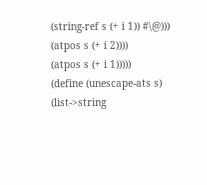(string-ref s (+ i 1)) #\@)))
(atpos s (+ i 2))))
(atpos s (+ i 1)))))
(define (unescape-ats s)
(list->string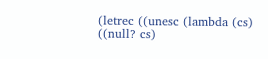(letrec ((unesc (lambda (cs)
((null? cs)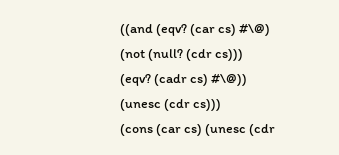((and (eqv? (car cs) #\@)
(not (null? (cdr cs)))
(eqv? (cadr cs) #\@))
(unesc (cdr cs)))
(cons (car cs) (unesc (cdr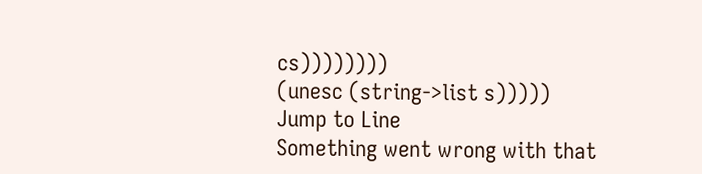cs))))))))
(unesc (string->list s)))))
Jump to Line
Something went wrong with that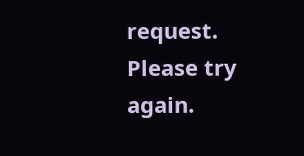request. Please try again.